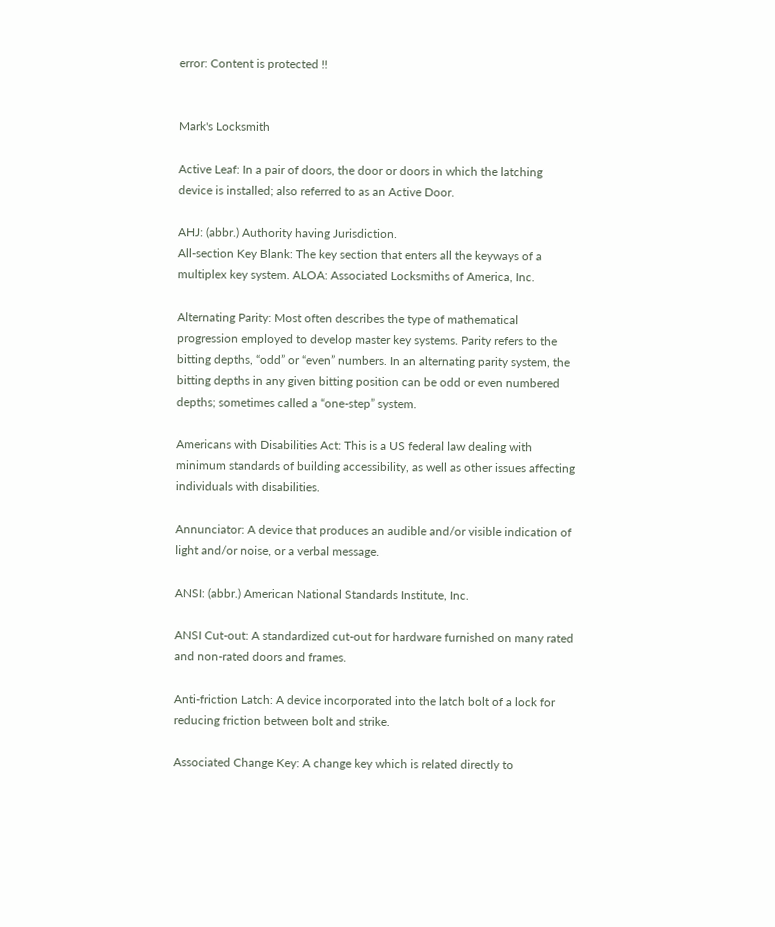error: Content is protected !!


Mark's Locksmith

Active Leaf: In a pair of doors, the door or doors in which the latching device is installed; also referred to as an Active Door.

AHJ: (abbr.) Authority having Jurisdiction.
All-section Key Blank: The key section that enters all the keyways of a multiplex key system. ALOA: Associated Locksmiths of America, Inc.

Alternating Parity: Most often describes the type of mathematical progression employed to develop master key systems. Parity refers to the bitting depths, “odd” or “even” numbers. In an alternating parity system, the bitting depths in any given bitting position can be odd or even numbered depths; sometimes called a “one-step” system.

Americans with Disabilities Act: This is a US federal law dealing with minimum standards of building accessibility, as well as other issues affecting individuals with disabilities.

Annunciator: A device that produces an audible and/or visible indication of light and/or noise, or a verbal message.

ANSI: (abbr.) American National Standards Institute, Inc.

ANSI Cut-out: A standardized cut-out for hardware furnished on many rated and non-rated doors and frames.

Anti-friction Latch: A device incorporated into the latch bolt of a lock for reducing friction between bolt and strike.

Associated Change Key: A change key which is related directly to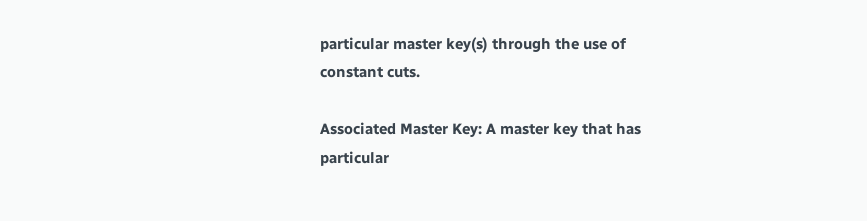particular master key(s) through the use of constant cuts.

Associated Master Key: A master key that has particular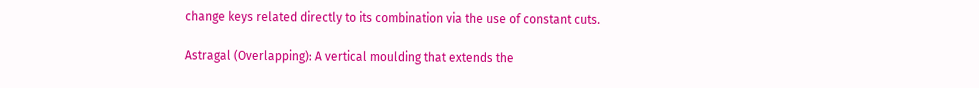change keys related directly to its combination via the use of constant cuts.

Astragal (Overlapping): A vertical moulding that extends the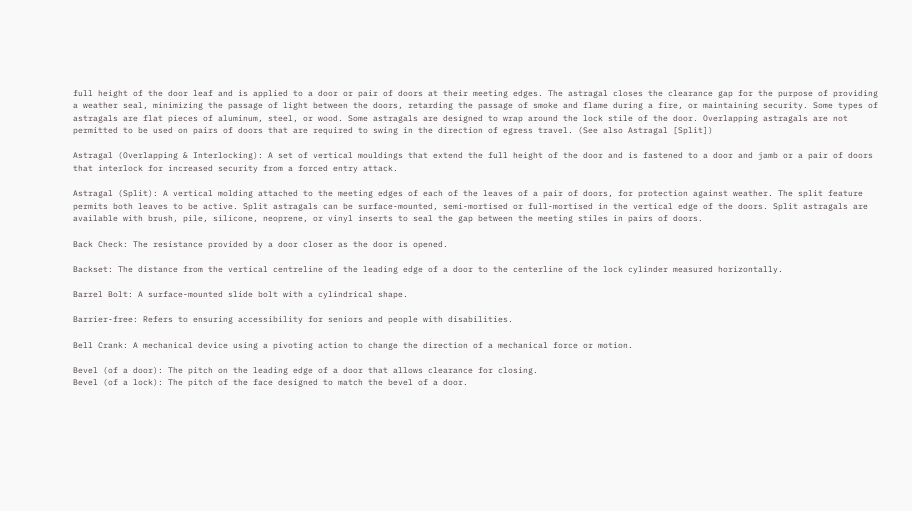full height of the door leaf and is applied to a door or pair of doors at their meeting edges. The astragal closes the clearance gap for the purpose of providing a weather seal, minimizing the passage of light between the doors, retarding the passage of smoke and flame during a fire, or maintaining security. Some types of astragals are flat pieces of aluminum, steel, or wood. Some astragals are designed to wrap around the lock stile of the door. Overlapping astragals are not permitted to be used on pairs of doors that are required to swing in the direction of egress travel. (See also Astragal [Split])

Astragal (Overlapping & Interlocking): A set of vertical mouldings that extend the full height of the door and is fastened to a door and jamb or a pair of doors that interlock for increased security from a forced entry attack.

Astragal (Split): A vertical molding attached to the meeting edges of each of the leaves of a pair of doors, for protection against weather. The split feature permits both leaves to be active. Split astragals can be surface-mounted, semi-mortised or full-mortised in the vertical edge of the doors. Split astragals are available with brush, pile, silicone, neoprene, or vinyl inserts to seal the gap between the meeting stiles in pairs of doors.

Back Check: The resistance provided by a door closer as the door is opened.

Backset: The distance from the vertical centreline of the leading edge of a door to the centerline of the lock cylinder measured horizontally.

Barrel Bolt: A surface-mounted slide bolt with a cylindrical shape.

Barrier-free: Refers to ensuring accessibility for seniors and people with disabilities.

Bell Crank: A mechanical device using a pivoting action to change the direction of a mechanical force or motion.

Bevel (of a door): The pitch on the leading edge of a door that allows clearance for closing.
Bevel (of a lock): The pitch of the face designed to match the bevel of a door.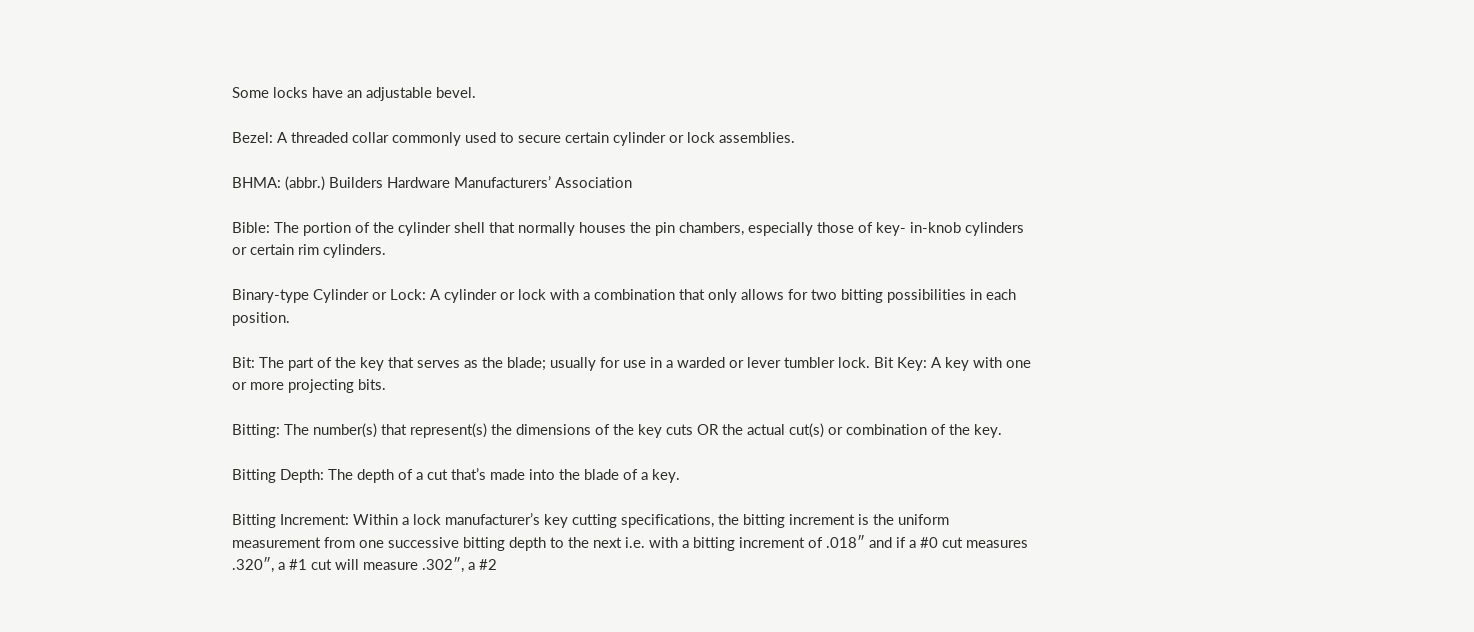Some locks have an adjustable bevel.

Bezel: A threaded collar commonly used to secure certain cylinder or lock assemblies.

BHMA: (abbr.) Builders Hardware Manufacturers’ Association

Bible: The portion of the cylinder shell that normally houses the pin chambers, especially those of key- in-knob cylinders or certain rim cylinders.

Binary-type Cylinder or Lock: A cylinder or lock with a combination that only allows for two bitting possibilities in each position.

Bit: The part of the key that serves as the blade; usually for use in a warded or lever tumbler lock. Bit Key: A key with one or more projecting bits.

Bitting: The number(s) that represent(s) the dimensions of the key cuts OR the actual cut(s) or combination of the key.

Bitting Depth: The depth of a cut that’s made into the blade of a key.

Bitting Increment: Within a lock manufacturer’s key cutting specifications, the bitting increment is the uniform measurement from one successive bitting depth to the next i.e. with a bitting increment of .018″ and if a #0 cut measures .320″, a #1 cut will measure .302″, a #2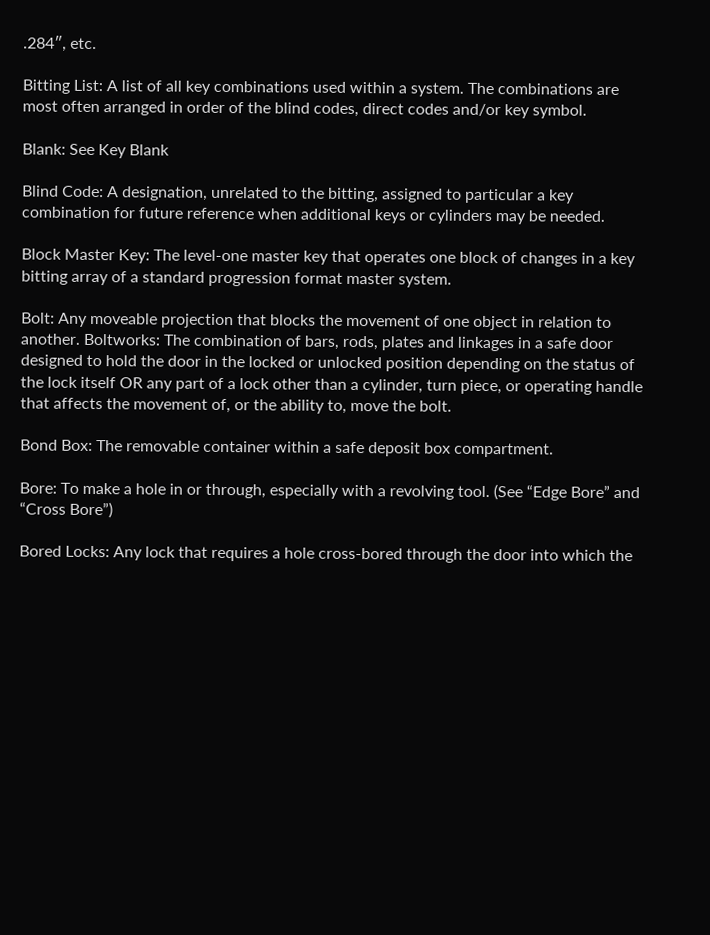.284″, etc.

Bitting List: A list of all key combinations used within a system. The combinations are most often arranged in order of the blind codes, direct codes and/or key symbol.

Blank: See Key Blank

Blind Code: A designation, unrelated to the bitting, assigned to particular a key combination for future reference when additional keys or cylinders may be needed.

Block Master Key: The level-one master key that operates one block of changes in a key bitting array of a standard progression format master system.

Bolt: Any moveable projection that blocks the movement of one object in relation to another. Boltworks: The combination of bars, rods, plates and linkages in a safe door designed to hold the door in the locked or unlocked position depending on the status of the lock itself OR any part of a lock other than a cylinder, turn piece, or operating handle that affects the movement of, or the ability to, move the bolt.

Bond Box: The removable container within a safe deposit box compartment.

Bore: To make a hole in or through, especially with a revolving tool. (See “Edge Bore” and “Cross Bore”)

Bored Locks: Any lock that requires a hole cross-bored through the door into which the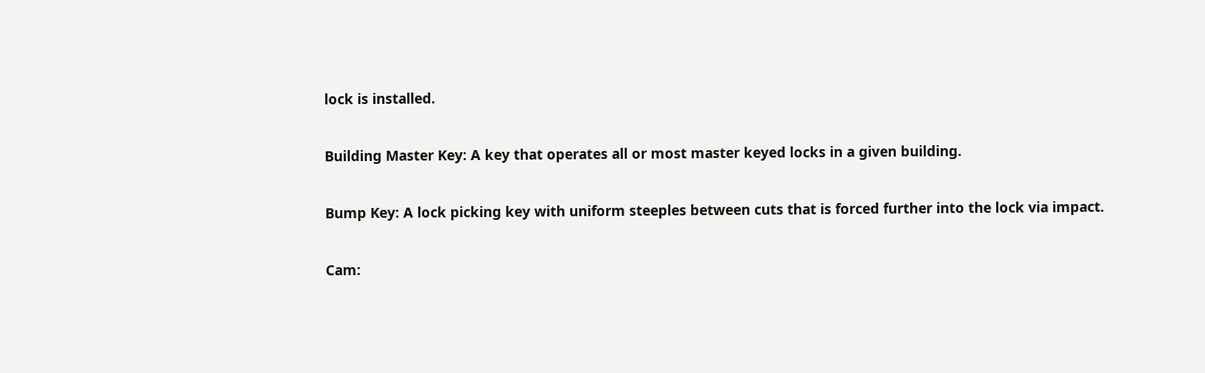lock is installed.

Building Master Key: A key that operates all or most master keyed locks in a given building.

Bump Key: A lock picking key with uniform steeples between cuts that is forced further into the lock via impact.

Cam: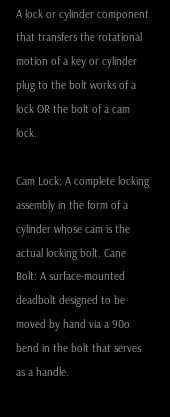A lock or cylinder component that transfers the rotational motion of a key or cylinder plug to the bolt works of a lock OR the bolt of a cam lock.

Cam Lock: A complete locking assembly in the form of a cylinder whose cam is the actual locking bolt. Cane Bolt: A surface-mounted deadbolt designed to be moved by hand via a 90o bend in the bolt that serves as a handle.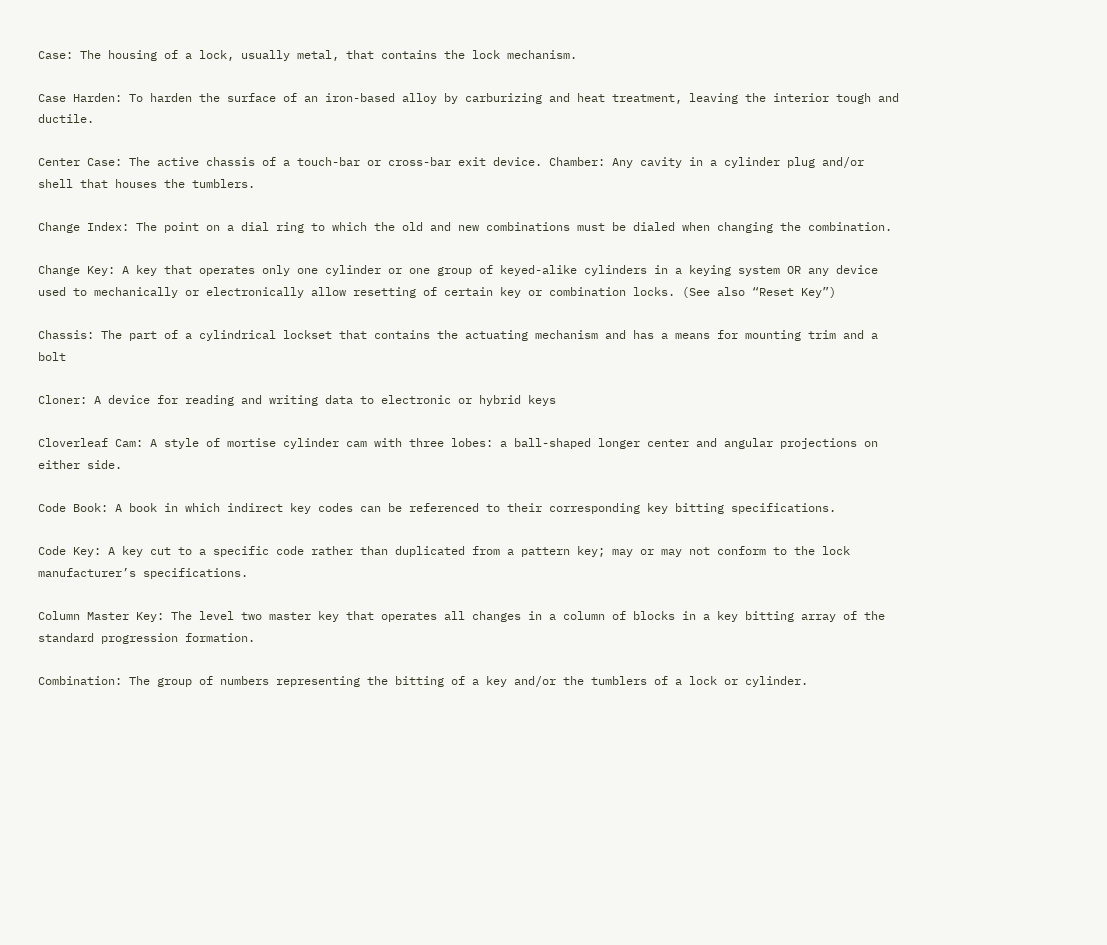Case: The housing of a lock, usually metal, that contains the lock mechanism.

Case Harden: To harden the surface of an iron-based alloy by carburizing and heat treatment, leaving the interior tough and ductile.

Center Case: The active chassis of a touch-bar or cross-bar exit device. Chamber: Any cavity in a cylinder plug and/or shell that houses the tumblers.

Change Index: The point on a dial ring to which the old and new combinations must be dialed when changing the combination.

Change Key: A key that operates only one cylinder or one group of keyed-alike cylinders in a keying system OR any device used to mechanically or electronically allow resetting of certain key or combination locks. (See also “Reset Key”)

Chassis: The part of a cylindrical lockset that contains the actuating mechanism and has a means for mounting trim and a bolt

Cloner: A device for reading and writing data to electronic or hybrid keys

Cloverleaf Cam: A style of mortise cylinder cam with three lobes: a ball-shaped longer center and angular projections on either side.

Code Book: A book in which indirect key codes can be referenced to their corresponding key bitting specifications.

Code Key: A key cut to a specific code rather than duplicated from a pattern key; may or may not conform to the lock manufacturer’s specifications.

Column Master Key: The level two master key that operates all changes in a column of blocks in a key bitting array of the standard progression formation.

Combination: The group of numbers representing the bitting of a key and/or the tumblers of a lock or cylinder.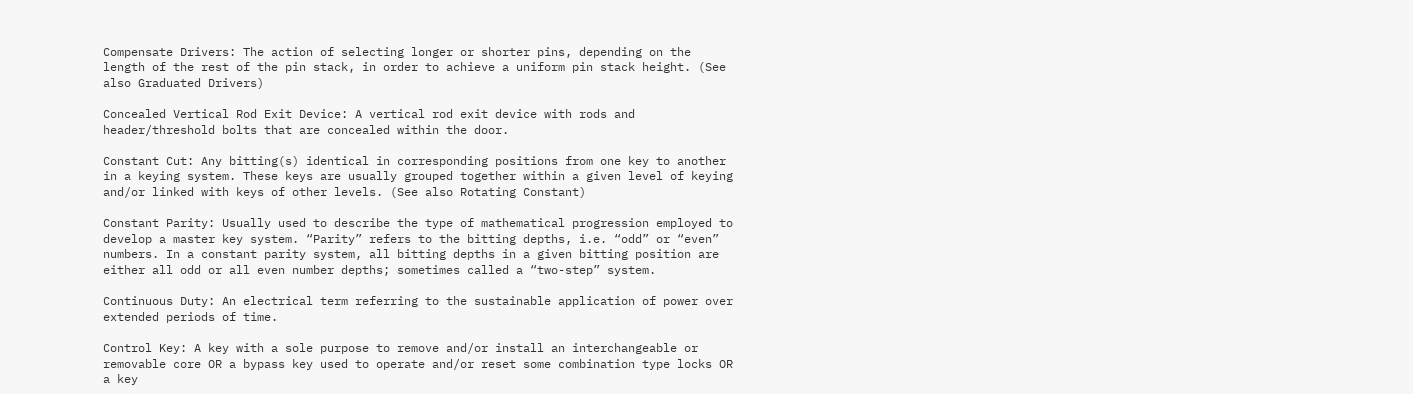Compensate Drivers: The action of selecting longer or shorter pins, depending on the length of the rest of the pin stack, in order to achieve a uniform pin stack height. (See also Graduated Drivers)

Concealed Vertical Rod Exit Device: A vertical rod exit device with rods and header/threshold bolts that are concealed within the door.

Constant Cut: Any bitting(s) identical in corresponding positions from one key to another in a keying system. These keys are usually grouped together within a given level of keying and/or linked with keys of other levels. (See also Rotating Constant)

Constant Parity: Usually used to describe the type of mathematical progression employed to develop a master key system. “Parity” refers to the bitting depths, i.e. “odd” or “even” numbers. In a constant parity system, all bitting depths in a given bitting position are either all odd or all even number depths; sometimes called a “two-step” system.

Continuous Duty: An electrical term referring to the sustainable application of power over extended periods of time.

Control Key: A key with a sole purpose to remove and/or install an interchangeable or removable core OR a bypass key used to operate and/or reset some combination type locks OR a key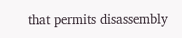that permits disassembly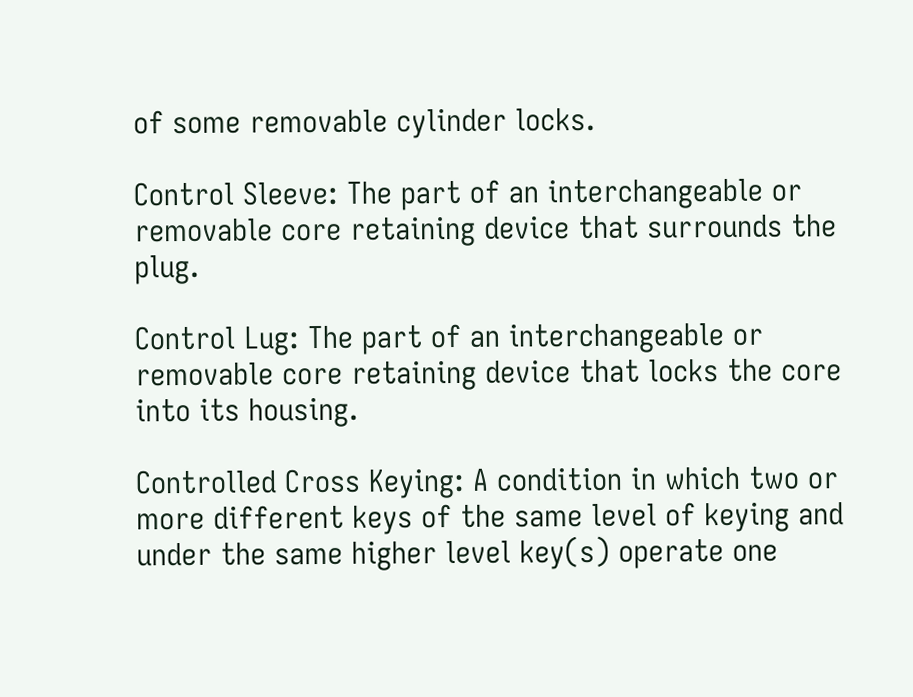of some removable cylinder locks.

Control Sleeve: The part of an interchangeable or removable core retaining device that surrounds the plug.

Control Lug: The part of an interchangeable or removable core retaining device that locks the core into its housing.

Controlled Cross Keying: A condition in which two or more different keys of the same level of keying and under the same higher level key(s) operate one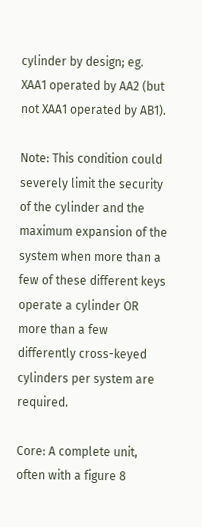cylinder by design; eg. XAA1 operated by AA2 (but not XAA1 operated by AB1).

Note: This condition could severely limit the security of the cylinder and the maximum expansion of the system when more than a few of these different keys operate a cylinder OR more than a few differently cross-keyed cylinders per system are required.

Core: A complete unit, often with a figure 8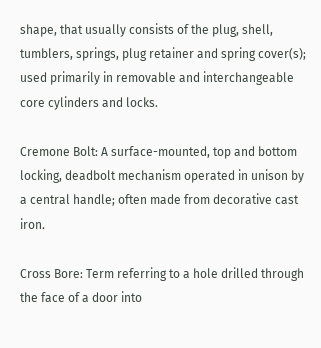shape, that usually consists of the plug, shell, tumblers, springs, plug retainer and spring cover(s); used primarily in removable and interchangeable core cylinders and locks.

Cremone Bolt: A surface-mounted, top and bottom locking, deadbolt mechanism operated in unison by a central handle; often made from decorative cast iron.

Cross Bore: Term referring to a hole drilled through the face of a door into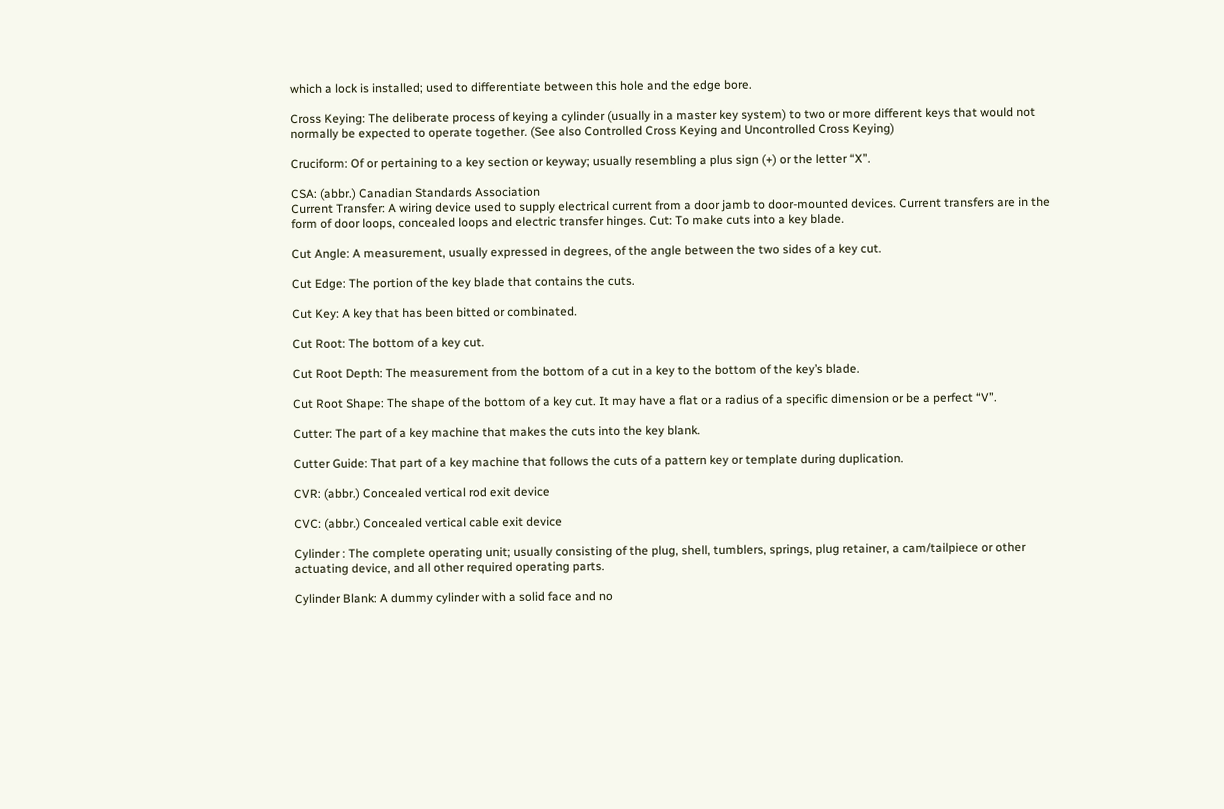which a lock is installed; used to differentiate between this hole and the edge bore.

Cross Keying: The deliberate process of keying a cylinder (usually in a master key system) to two or more different keys that would not normally be expected to operate together. (See also Controlled Cross Keying and Uncontrolled Cross Keying)

Cruciform: Of or pertaining to a key section or keyway; usually resembling a plus sign (+) or the letter “X”.

CSA: (abbr.) Canadian Standards Association
Current Transfer: A wiring device used to supply electrical current from a door jamb to door-mounted devices. Current transfers are in the form of door loops, concealed loops and electric transfer hinges. Cut: To make cuts into a key blade.

Cut Angle: A measurement, usually expressed in degrees, of the angle between the two sides of a key cut.

Cut Edge: The portion of the key blade that contains the cuts.

Cut Key: A key that has been bitted or combinated.

Cut Root: The bottom of a key cut.

Cut Root Depth: The measurement from the bottom of a cut in a key to the bottom of the key’s blade.

Cut Root Shape: The shape of the bottom of a key cut. It may have a flat or a radius of a specific dimension or be a perfect “V”.

Cutter: The part of a key machine that makes the cuts into the key blank.

Cutter Guide: That part of a key machine that follows the cuts of a pattern key or template during duplication.

CVR: (abbr.) Concealed vertical rod exit device

CVC: (abbr.) Concealed vertical cable exit device

Cylinder : The complete operating unit; usually consisting of the plug, shell, tumblers, springs, plug retainer, a cam/tailpiece or other actuating device, and all other required operating parts.

Cylinder Blank: A dummy cylinder with a solid face and no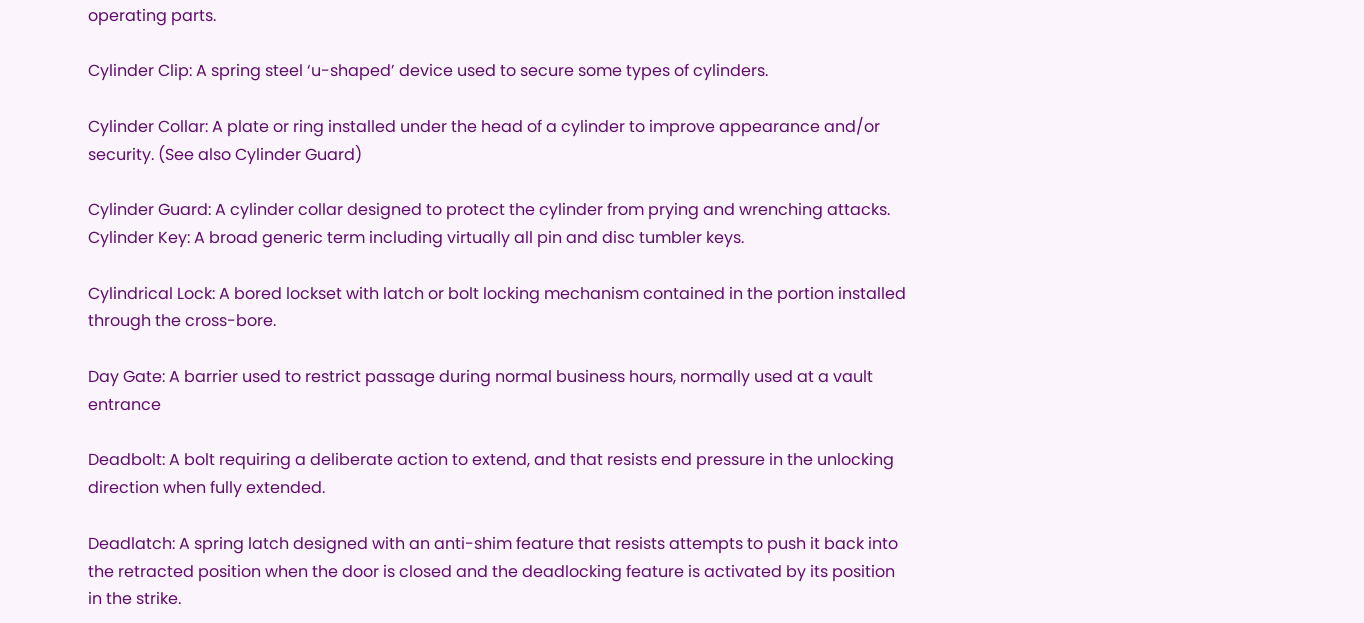operating parts.

Cylinder Clip: A spring steel ‘u-shaped’ device used to secure some types of cylinders.

Cylinder Collar: A plate or ring installed under the head of a cylinder to improve appearance and/or security. (See also Cylinder Guard)

Cylinder Guard: A cylinder collar designed to protect the cylinder from prying and wrenching attacks. Cylinder Key: A broad generic term including virtually all pin and disc tumbler keys.

Cylindrical Lock: A bored lockset with latch or bolt locking mechanism contained in the portion installed through the cross-bore.

Day Gate: A barrier used to restrict passage during normal business hours, normally used at a vault entrance

Deadbolt: A bolt requiring a deliberate action to extend, and that resists end pressure in the unlocking direction when fully extended.

Deadlatch: A spring latch designed with an anti-shim feature that resists attempts to push it back into the retracted position when the door is closed and the deadlocking feature is activated by its position in the strike.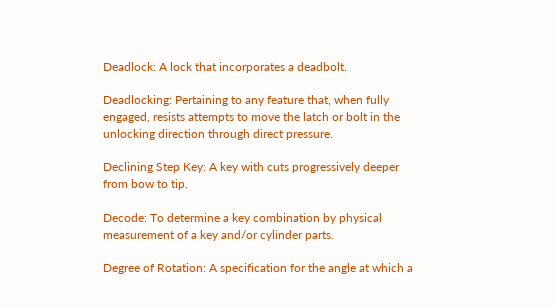Deadlock: A lock that incorporates a deadbolt.

Deadlocking: Pertaining to any feature that, when fully engaged, resists attempts to move the latch or bolt in the unlocking direction through direct pressure.

Declining Step Key: A key with cuts progressively deeper from bow to tip.

Decode: To determine a key combination by physical measurement of a key and/or cylinder parts.

Degree of Rotation: A specification for the angle at which a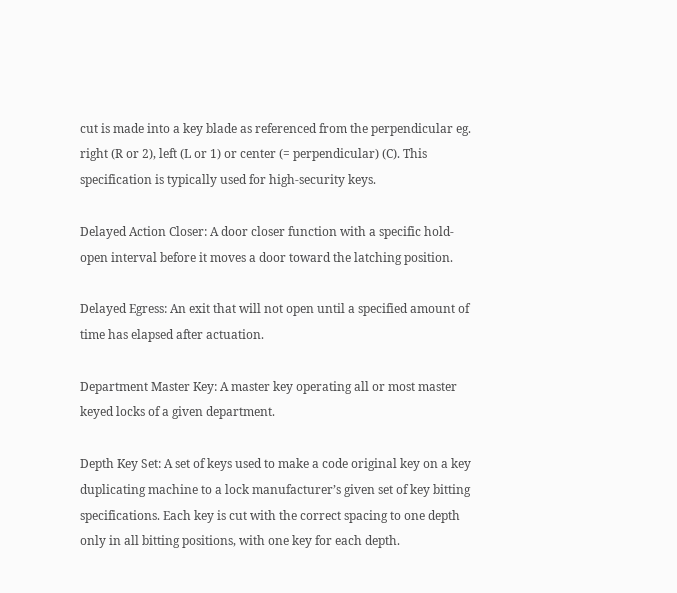cut is made into a key blade as referenced from the perpendicular eg. right (R or 2), left (L or 1) or center (= perpendicular) (C). This specification is typically used for high-security keys.

Delayed Action Closer: A door closer function with a specific hold-open interval before it moves a door toward the latching position.

Delayed Egress: An exit that will not open until a specified amount of time has elapsed after actuation.

Department Master Key: A master key operating all or most master keyed locks of a given department.

Depth Key Set: A set of keys used to make a code original key on a key duplicating machine to a lock manufacturer’s given set of key bitting specifications. Each key is cut with the correct spacing to one depth only in all bitting positions, with one key for each depth.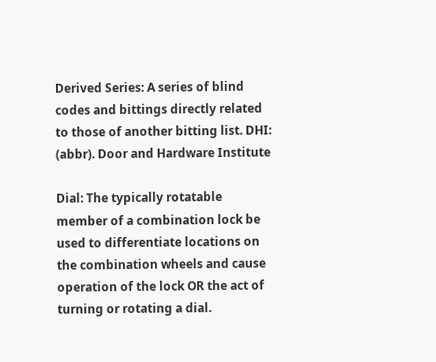Derived Series: A series of blind codes and bittings directly related to those of another bitting list. DHI: (abbr). Door and Hardware Institute

Dial: The typically rotatable member of a combination lock be used to differentiate locations on the combination wheels and cause operation of the lock OR the act of turning or rotating a dial.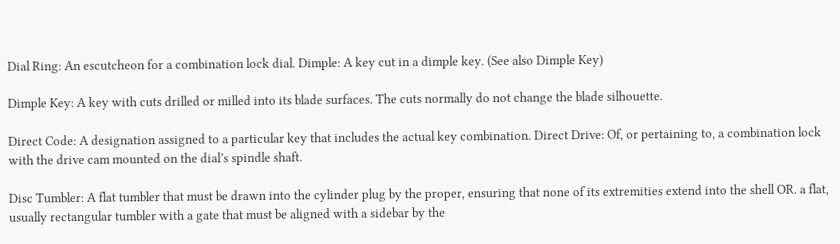Dial Ring: An escutcheon for a combination lock dial. Dimple: A key cut in a dimple key. (See also Dimple Key)

Dimple Key: A key with cuts drilled or milled into its blade surfaces. The cuts normally do not change the blade silhouette.

Direct Code: A designation assigned to a particular key that includes the actual key combination. Direct Drive: Of, or pertaining to, a combination lock with the drive cam mounted on the dial’s spindle shaft.

Disc Tumbler: A flat tumbler that must be drawn into the cylinder plug by the proper, ensuring that none of its extremities extend into the shell OR. a flat, usually rectangular tumbler with a gate that must be aligned with a sidebar by the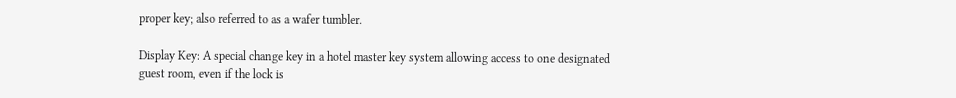proper key; also referred to as a wafer tumbler.

Display Key: A special change key in a hotel master key system allowing access to one designated guest room, even if the lock is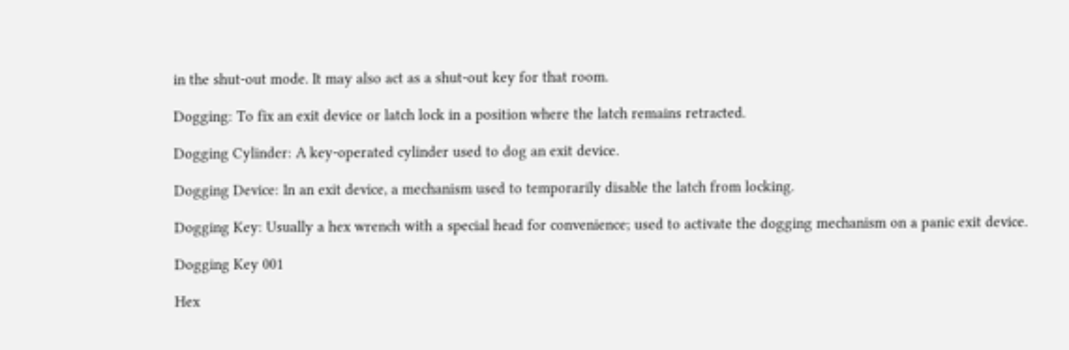in the shut-out mode. It may also act as a shut-out key for that room.

Dogging: To fix an exit device or latch lock in a position where the latch remains retracted.

Dogging Cylinder: A key-operated cylinder used to dog an exit device.

Dogging Device: In an exit device, a mechanism used to temporarily disable the latch from locking.

Dogging Key: Usually a hex wrench with a special head for convenience; used to activate the dogging mechanism on a panic exit device.

Dogging Key 001

Hex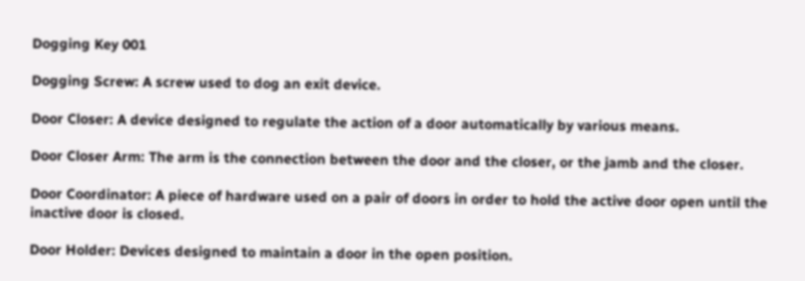Dogging Key 001

Dogging Screw: A screw used to dog an exit device.

Door Closer: A device designed to regulate the action of a door automatically by various means.

Door Closer Arm: The arm is the connection between the door and the closer, or the jamb and the closer.

Door Coordinator: A piece of hardware used on a pair of doors in order to hold the active door open until the inactive door is closed.

Door Holder: Devices designed to maintain a door in the open position.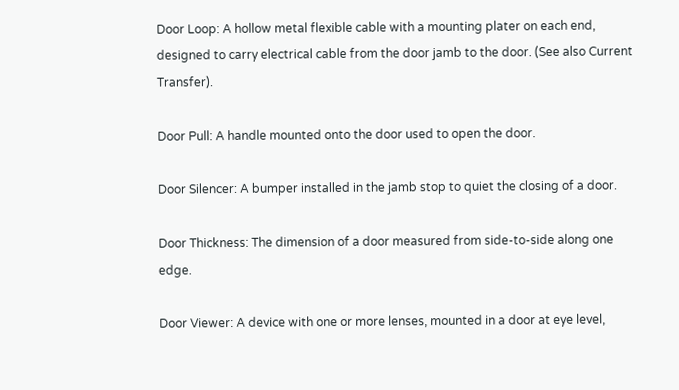Door Loop: A hollow metal flexible cable with a mounting plater on each end, designed to carry electrical cable from the door jamb to the door. (See also Current Transfer).

Door Pull: A handle mounted onto the door used to open the door.

Door Silencer: A bumper installed in the jamb stop to quiet the closing of a door.

Door Thickness: The dimension of a door measured from side-to-side along one edge.

Door Viewer: A device with one or more lenses, mounted in a door at eye level,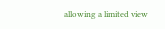allowing a limited view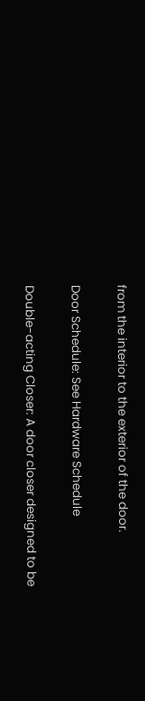from the interior to the exterior of the door.

Door Schedule: See Hardware Schedule

Double-acting Closer: A door closer designed to be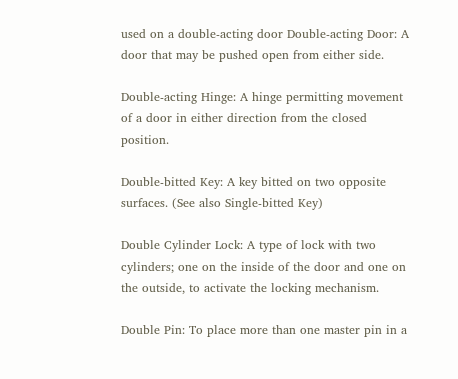used on a double-acting door Double-acting Door: A door that may be pushed open from either side.

Double-acting Hinge: A hinge permitting movement of a door in either direction from the closed position.

Double-bitted Key: A key bitted on two opposite surfaces. (See also Single-bitted Key)

Double Cylinder Lock: A type of lock with two cylinders; one on the inside of the door and one on the outside, to activate the locking mechanism.

Double Pin: To place more than one master pin in a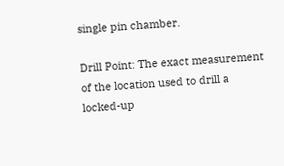single pin chamber.

Drill Point: The exact measurement of the location used to drill a locked-up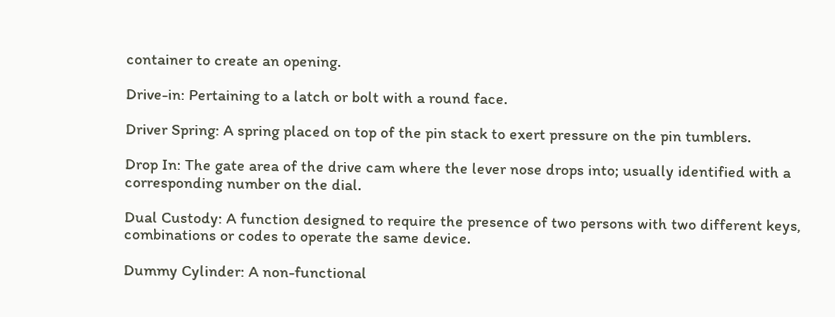container to create an opening.

Drive-in: Pertaining to a latch or bolt with a round face.

Driver Spring: A spring placed on top of the pin stack to exert pressure on the pin tumblers.

Drop In: The gate area of the drive cam where the lever nose drops into; usually identified with a corresponding number on the dial.

Dual Custody: A function designed to require the presence of two persons with two different keys, combinations or codes to operate the same device.

Dummy Cylinder: A non-functional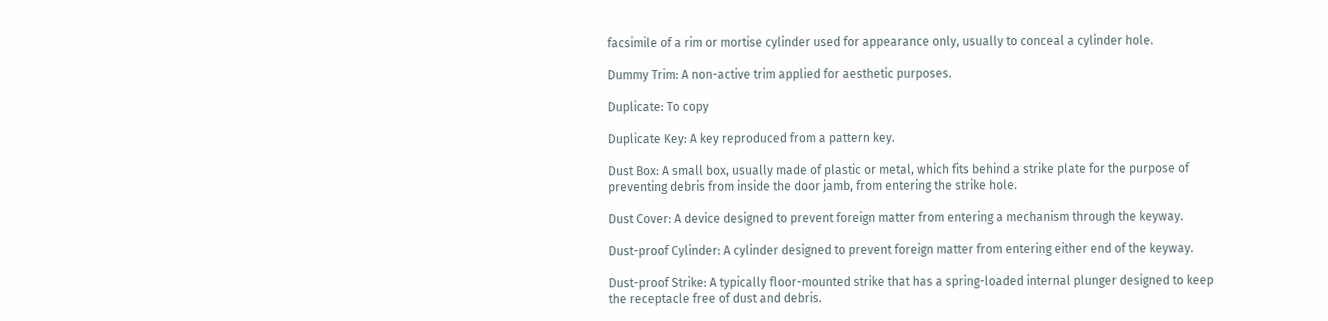facsimile of a rim or mortise cylinder used for appearance only, usually to conceal a cylinder hole.

Dummy Trim: A non-active trim applied for aesthetic purposes.

Duplicate: To copy

Duplicate Key: A key reproduced from a pattern key.

Dust Box: A small box, usually made of plastic or metal, which fits behind a strike plate for the purpose of preventing debris from inside the door jamb, from entering the strike hole.

Dust Cover: A device designed to prevent foreign matter from entering a mechanism through the keyway.

Dust-proof Cylinder: A cylinder designed to prevent foreign matter from entering either end of the keyway.

Dust-proof Strike: A typically floor-mounted strike that has a spring-loaded internal plunger designed to keep the receptacle free of dust and debris.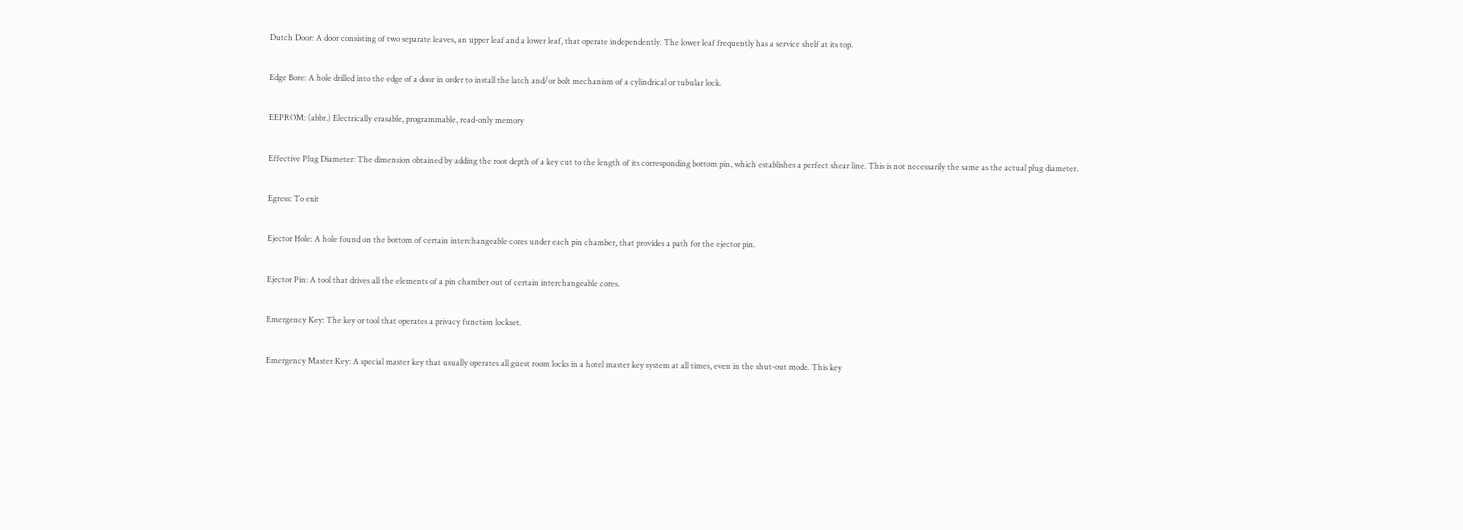Dutch Door: A door consisting of two separate leaves, an upper leaf and a lower leaf, that operate independently. The lower leaf frequently has a service shelf at its top.

Edge Bore: A hole drilled into the edge of a door in order to install the latch and/or bolt mechanism of a cylindrical or tubular lock.

EEPROM: (abbr.) Electrically erasable, programmable, read-only memory

Effective Plug Diameter: The dimension obtained by adding the root depth of a key cut to the length of its corresponding bottom pin, which establishes a perfect shear line. This is not necessarily the same as the actual plug diameter.

Egress: To exit

Ejector Hole: A hole found on the bottom of certain interchangeable cores under each pin chamber, that provides a path for the ejector pin.

Ejector Pin: A tool that drives all the elements of a pin chamber out of certain interchangeable cores.

Emergency Key: The key or tool that operates a privacy function lockset.

Emergency Master Key: A special master key that usually operates all guest room locks in a hotel master key system at all times, even in the shut-out mode. This key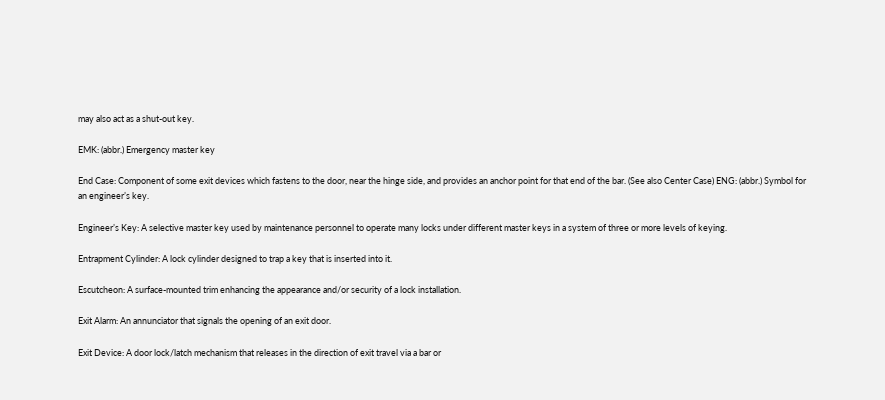may also act as a shut-out key.

EMK: (abbr.) Emergency master key

End Case: Component of some exit devices which fastens to the door, near the hinge side, and provides an anchor point for that end of the bar. (See also Center Case) ENG: (abbr.) Symbol for an engineer’s key.

Engineer’s Key: A selective master key used by maintenance personnel to operate many locks under different master keys in a system of three or more levels of keying.

Entrapment Cylinder: A lock cylinder designed to trap a key that is inserted into it.

Escutcheon: A surface-mounted trim enhancing the appearance and/or security of a lock installation.

Exit Alarm: An annunciator that signals the opening of an exit door.

Exit Device: A door lock/latch mechanism that releases in the direction of exit travel via a bar or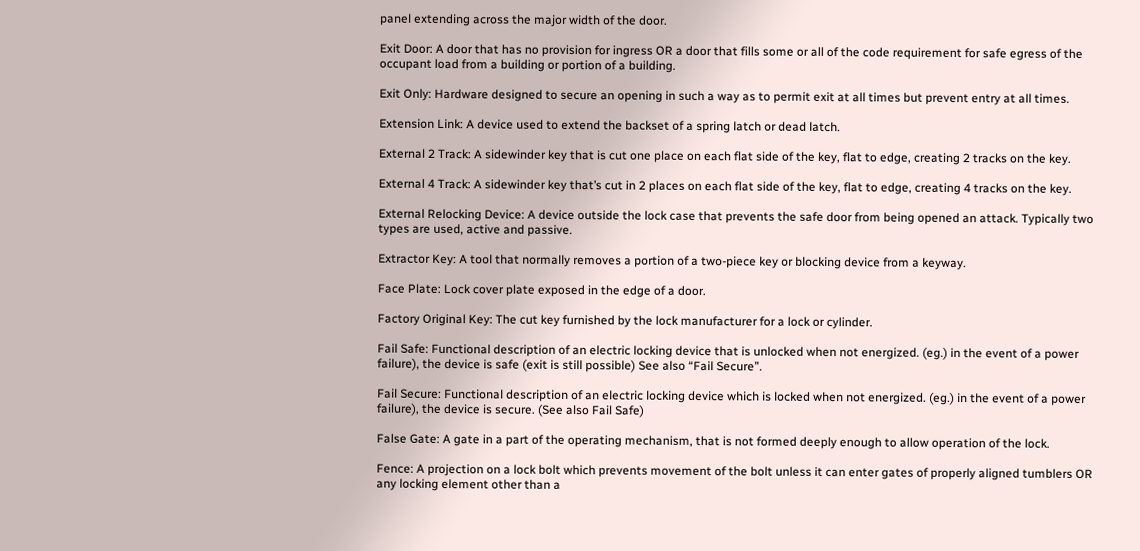panel extending across the major width of the door.

Exit Door: A door that has no provision for ingress OR a door that fills some or all of the code requirement for safe egress of the occupant load from a building or portion of a building.

Exit Only: Hardware designed to secure an opening in such a way as to permit exit at all times but prevent entry at all times.

Extension Link: A device used to extend the backset of a spring latch or dead latch.

External 2 Track: A sidewinder key that is cut one place on each flat side of the key, flat to edge, creating 2 tracks on the key.

External 4 Track: A sidewinder key that’s cut in 2 places on each flat side of the key, flat to edge, creating 4 tracks on the key.

External Relocking Device: A device outside the lock case that prevents the safe door from being opened an attack. Typically two types are used, active and passive.

Extractor Key: A tool that normally removes a portion of a two-piece key or blocking device from a keyway.

Face Plate: Lock cover plate exposed in the edge of a door.

Factory Original Key: The cut key furnished by the lock manufacturer for a lock or cylinder.

Fail Safe: Functional description of an electric locking device that is unlocked when not energized. (eg.) in the event of a power failure), the device is safe (exit is still possible) See also “Fail Secure”.

Fail Secure: Functional description of an electric locking device which is locked when not energized. (eg.) in the event of a power failure), the device is secure. (See also Fail Safe)

False Gate: A gate in a part of the operating mechanism, that is not formed deeply enough to allow operation of the lock.

Fence: A projection on a lock bolt which prevents movement of the bolt unless it can enter gates of properly aligned tumblers OR any locking element other than a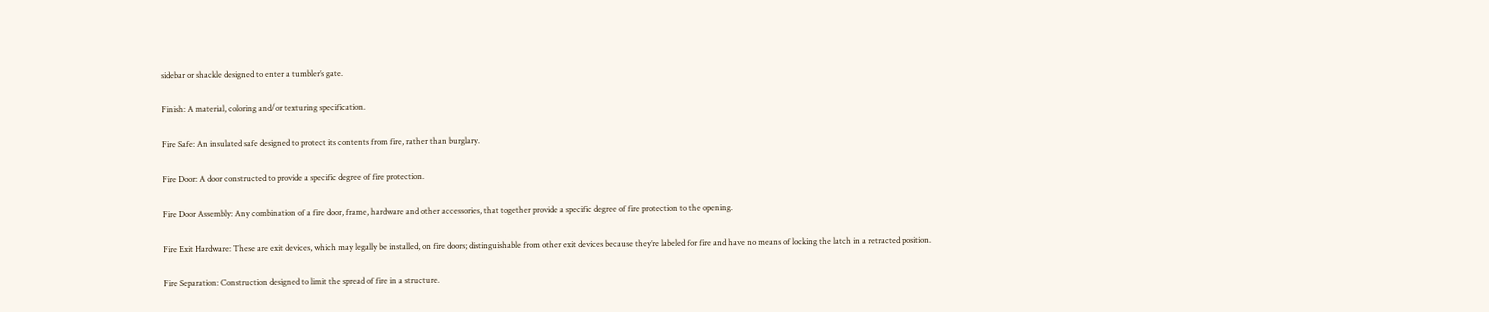sidebar or shackle designed to enter a tumbler’s gate.

Finish: A material, coloring and/or texturing specification.

Fire Safe: An insulated safe designed to protect its contents from fire, rather than burglary.

Fire Door: A door constructed to provide a specific degree of fire protection.

Fire Door Assembly: Any combination of a fire door, frame, hardware and other accessories, that together provide a specific degree of fire protection to the opening.

Fire Exit Hardware: These are exit devices, which may legally be installed, on fire doors; distinguishable from other exit devices because they’re labeled for fire and have no means of locking the latch in a retracted position.

Fire Separation: Construction designed to limit the spread of fire in a structure.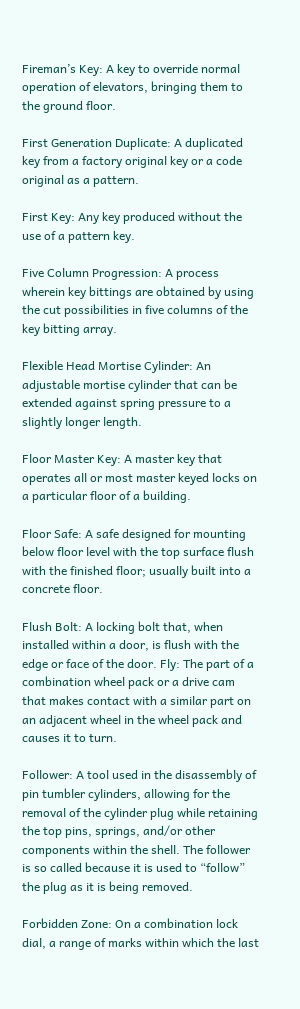Fireman’s Key: A key to override normal operation of elevators, bringing them to the ground floor.

First Generation Duplicate: A duplicated key from a factory original key or a code original as a pattern.

First Key: Any key produced without the use of a pattern key.

Five Column Progression: A process wherein key bittings are obtained by using the cut possibilities in five columns of the key bitting array.

Flexible Head Mortise Cylinder: An adjustable mortise cylinder that can be extended against spring pressure to a slightly longer length.

Floor Master Key: A master key that operates all or most master keyed locks on a particular floor of a building.

Floor Safe: A safe designed for mounting below floor level with the top surface flush with the finished floor; usually built into a concrete floor.

Flush Bolt: A locking bolt that, when installed within a door, is flush with the edge or face of the door. Fly: The part of a combination wheel pack or a drive cam that makes contact with a similar part on an adjacent wheel in the wheel pack and causes it to turn.

Follower: A tool used in the disassembly of pin tumbler cylinders, allowing for the removal of the cylinder plug while retaining the top pins, springs, and/or other components within the shell. The follower is so called because it is used to “follow” the plug as it is being removed.

Forbidden Zone: On a combination lock dial, a range of marks within which the last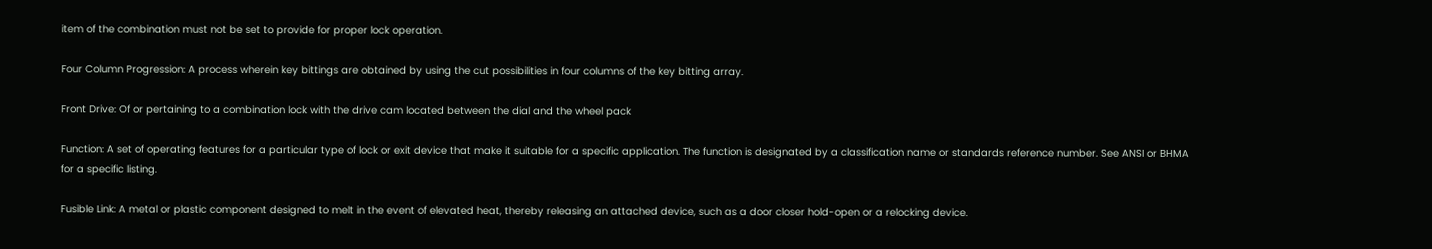item of the combination must not be set to provide for proper lock operation.

Four Column Progression: A process wherein key bittings are obtained by using the cut possibilities in four columns of the key bitting array.

Front Drive: Of or pertaining to a combination lock with the drive cam located between the dial and the wheel pack

Function: A set of operating features for a particular type of lock or exit device that make it suitable for a specific application. The function is designated by a classification name or standards reference number. See ANSI or BHMA for a specific listing.

Fusible Link: A metal or plastic component designed to melt in the event of elevated heat, thereby releasing an attached device, such as a door closer hold-open or a relocking device.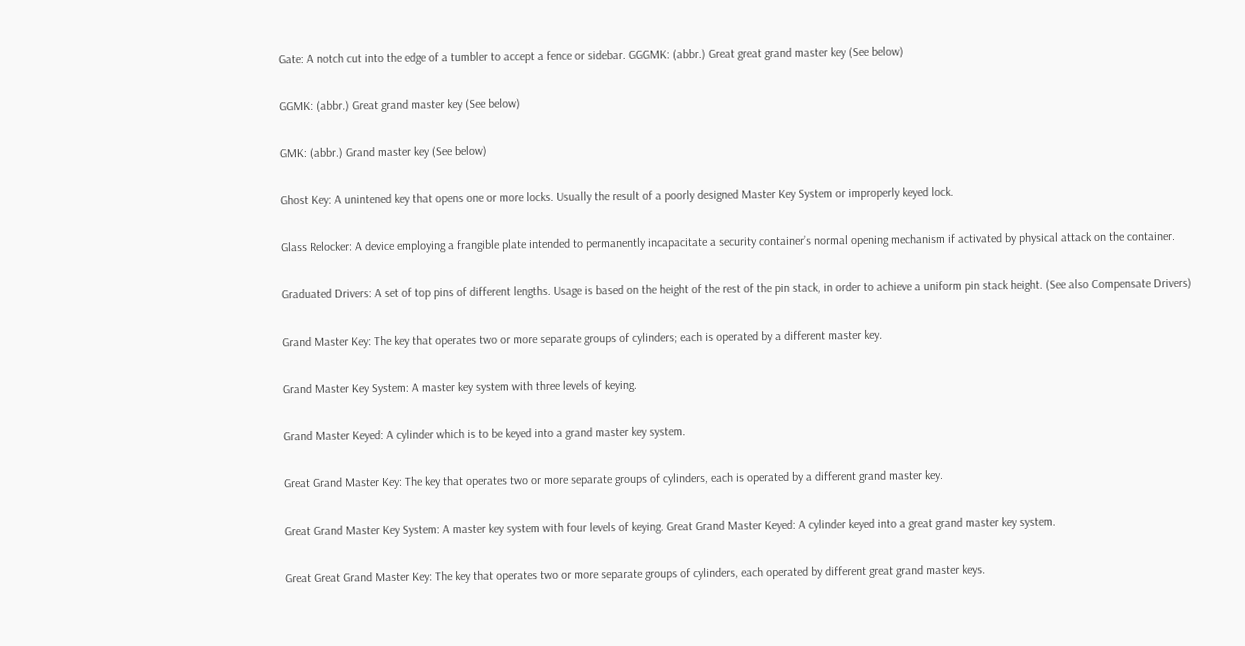Gate: A notch cut into the edge of a tumbler to accept a fence or sidebar. GGGMK: (abbr.) Great great grand master key (See below)

GGMK: (abbr.) Great grand master key (See below)

GMK: (abbr.) Grand master key (See below)

Ghost Key: A unintened key that opens one or more locks. Usually the result of a poorly designed Master Key System or improperly keyed lock.

Glass Relocker: A device employing a frangible plate intended to permanently incapacitate a security container’s normal opening mechanism if activated by physical attack on the container.

Graduated Drivers: A set of top pins of different lengths. Usage is based on the height of the rest of the pin stack, in order to achieve a uniform pin stack height. (See also Compensate Drivers)

Grand Master Key: The key that operates two or more separate groups of cylinders; each is operated by a different master key.

Grand Master Key System: A master key system with three levels of keying.

Grand Master Keyed: A cylinder which is to be keyed into a grand master key system.

Great Grand Master Key: The key that operates two or more separate groups of cylinders, each is operated by a different grand master key.

Great Grand Master Key System: A master key system with four levels of keying. Great Grand Master Keyed: A cylinder keyed into a great grand master key system.

Great Great Grand Master Key: The key that operates two or more separate groups of cylinders, each operated by different great grand master keys.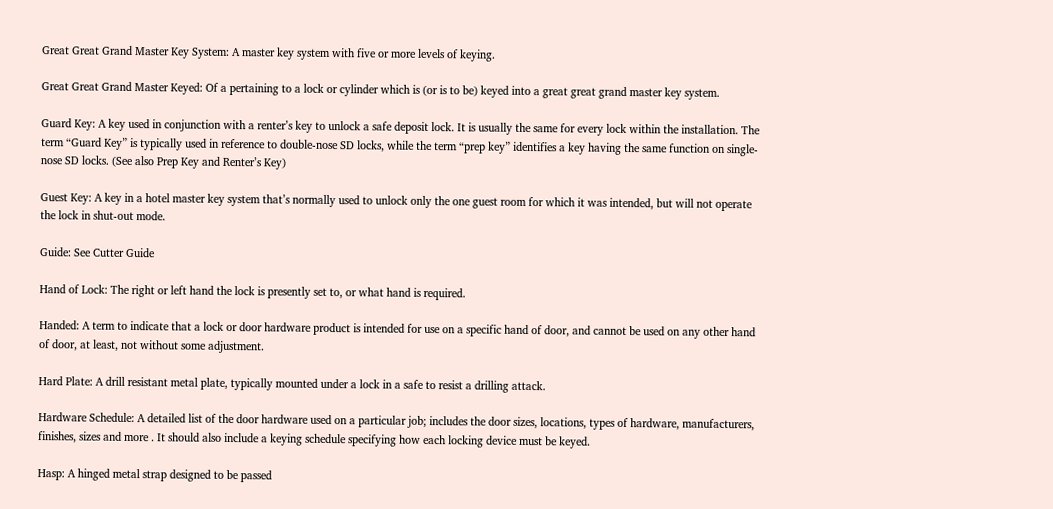Great Great Grand Master Key System: A master key system with five or more levels of keying.

Great Great Grand Master Keyed: Of a pertaining to a lock or cylinder which is (or is to be) keyed into a great great grand master key system.

Guard Key: A key used in conjunction with a renter’s key to unlock a safe deposit lock. It is usually the same for every lock within the installation. The term “Guard Key” is typically used in reference to double-nose SD locks, while the term “prep key” identifies a key having the same function on single- nose SD locks. (See also Prep Key and Renter’s Key)

Guest Key: A key in a hotel master key system that’s normally used to unlock only the one guest room for which it was intended, but will not operate the lock in shut-out mode.

Guide: See Cutter Guide

Hand of Lock: The right or left hand the lock is presently set to, or what hand is required.

Handed: A term to indicate that a lock or door hardware product is intended for use on a specific hand of door, and cannot be used on any other hand of door, at least, not without some adjustment.

Hard Plate: A drill resistant metal plate, typically mounted under a lock in a safe to resist a drilling attack.

Hardware Schedule: A detailed list of the door hardware used on a particular job; includes the door sizes, locations, types of hardware, manufacturers, finishes, sizes and more . It should also include a keying schedule specifying how each locking device must be keyed.

Hasp: A hinged metal strap designed to be passed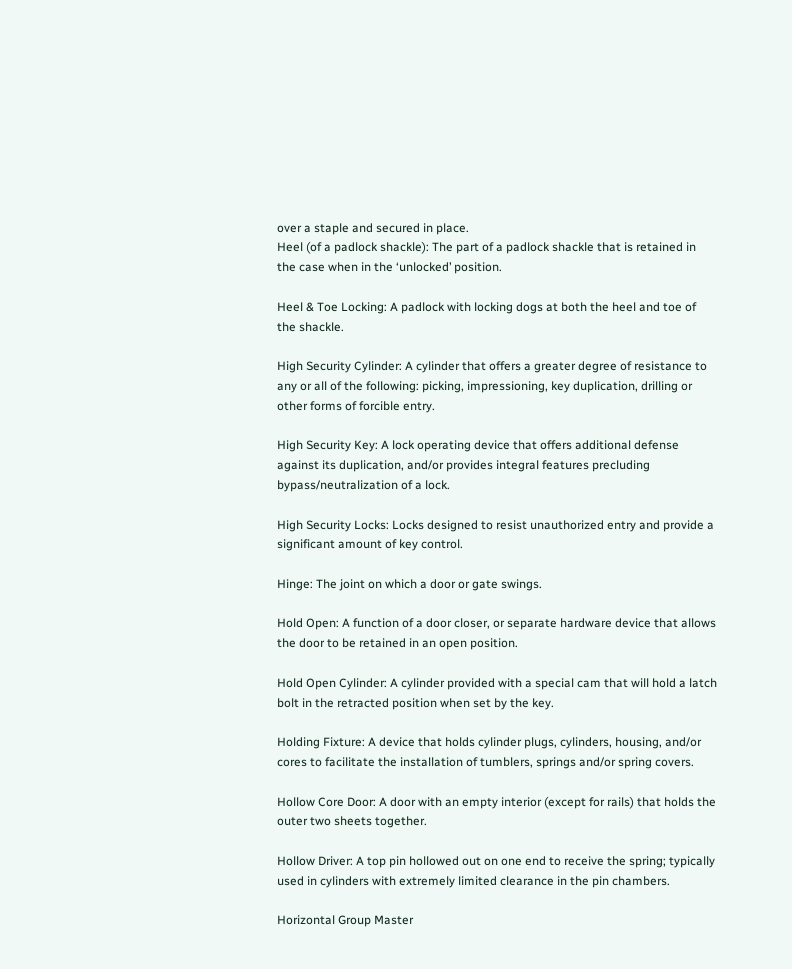over a staple and secured in place.
Heel (of a padlock shackle): The part of a padlock shackle that is retained in the case when in the ‘unlocked’ position.

Heel & Toe Locking: A padlock with locking dogs at both the heel and toe of the shackle.

High Security Cylinder: A cylinder that offers a greater degree of resistance to any or all of the following: picking, impressioning, key duplication, drilling or other forms of forcible entry.

High Security Key: A lock operating device that offers additional defense against its duplication, and/or provides integral features precluding bypass/neutralization of a lock.

High Security Locks: Locks designed to resist unauthorized entry and provide a significant amount of key control.

Hinge: The joint on which a door or gate swings.

Hold Open: A function of a door closer, or separate hardware device that allows the door to be retained in an open position.

Hold Open Cylinder: A cylinder provided with a special cam that will hold a latch bolt in the retracted position when set by the key.

Holding Fixture: A device that holds cylinder plugs, cylinders, housing, and/or cores to facilitate the installation of tumblers, springs and/or spring covers.

Hollow Core Door: A door with an empty interior (except for rails) that holds the outer two sheets together.

Hollow Driver: A top pin hollowed out on one end to receive the spring; typically used in cylinders with extremely limited clearance in the pin chambers.

Horizontal Group Master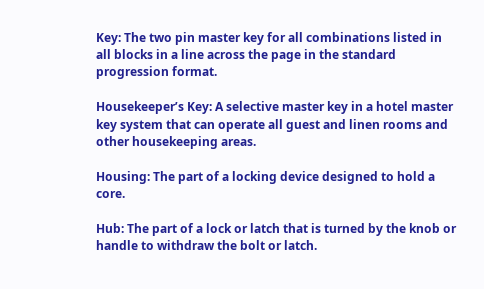Key: The two pin master key for all combinations listed in all blocks in a line across the page in the standard progression format.

Housekeeper’s Key: A selective master key in a hotel master key system that can operate all guest and linen rooms and other housekeeping areas.

Housing: The part of a locking device designed to hold a core.

Hub: The part of a lock or latch that is turned by the knob or handle to withdraw the bolt or latch.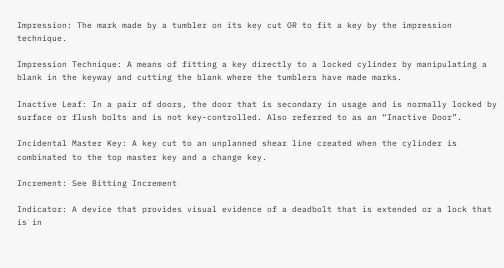Impression: The mark made by a tumbler on its key cut OR to fit a key by the impression technique.

Impression Technique: A means of fitting a key directly to a locked cylinder by manipulating a blank in the keyway and cutting the blank where the tumblers have made marks.

Inactive Leaf: In a pair of doors, the door that is secondary in usage and is normally locked by surface or flush bolts and is not key-controlled. Also referred to as an “Inactive Door”.

Incidental Master Key: A key cut to an unplanned shear line created when the cylinder is combinated to the top master key and a change key.

Increment: See Bitting Increment

Indicator: A device that provides visual evidence of a deadbolt that is extended or a lock that is in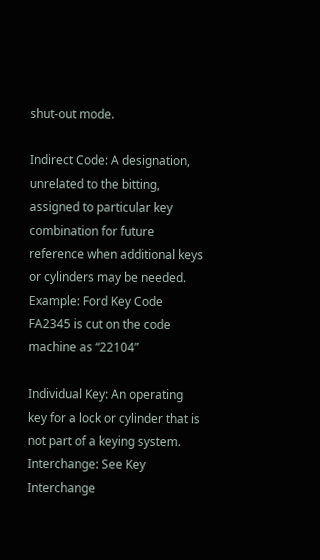shut-out mode.

Indirect Code: A designation, unrelated to the bitting, assigned to particular key combination for future reference when additional keys or cylinders may be needed. Example: Ford Key Code FA2345 is cut on the code machine as “22104”

Individual Key: An operating key for a lock or cylinder that is not part of a keying system. Interchange: See Key Interchange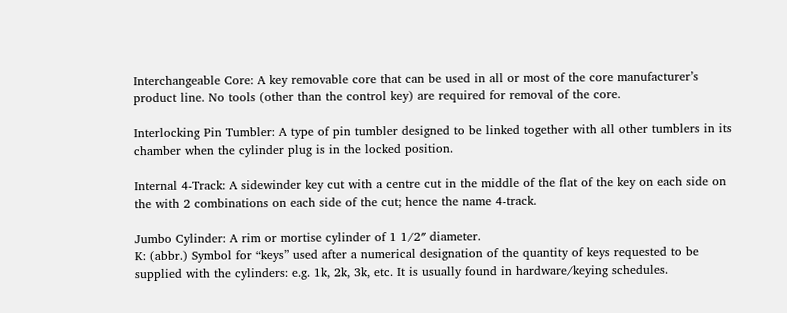Interchangeable Core: A key removable core that can be used in all or most of the core manufacturer’s product line. No tools (other than the control key) are required for removal of the core.

Interlocking Pin Tumbler: A type of pin tumbler designed to be linked together with all other tumblers in its chamber when the cylinder plug is in the locked position.

Internal 4-Track: A sidewinder key cut with a centre cut in the middle of the flat of the key on each side on the with 2 combinations on each side of the cut; hence the name 4-track.

Jumbo Cylinder: A rim or mortise cylinder of 1 1/2″ diameter.
K: (abbr.) Symbol for “keys” used after a numerical designation of the quantity of keys requested to be supplied with the cylinders: e.g. 1k, 2k, 3k, etc. It is usually found in hardware/keying schedules.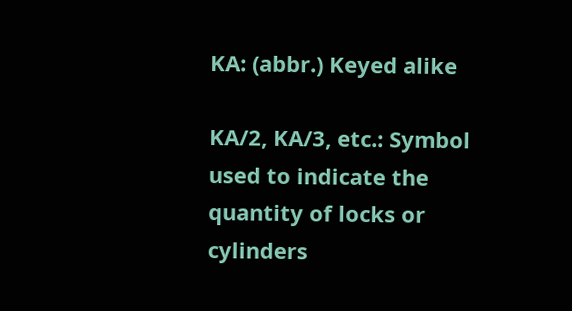KA: (abbr.) Keyed alike

KA/2, KA/3, etc.: Symbol used to indicate the quantity of locks or cylinders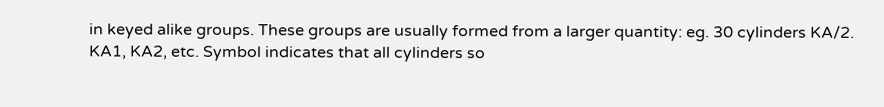in keyed alike groups. These groups are usually formed from a larger quantity: eg. 30 cylinders KA/2. KA1, KA2, etc. Symbol indicates that all cylinders so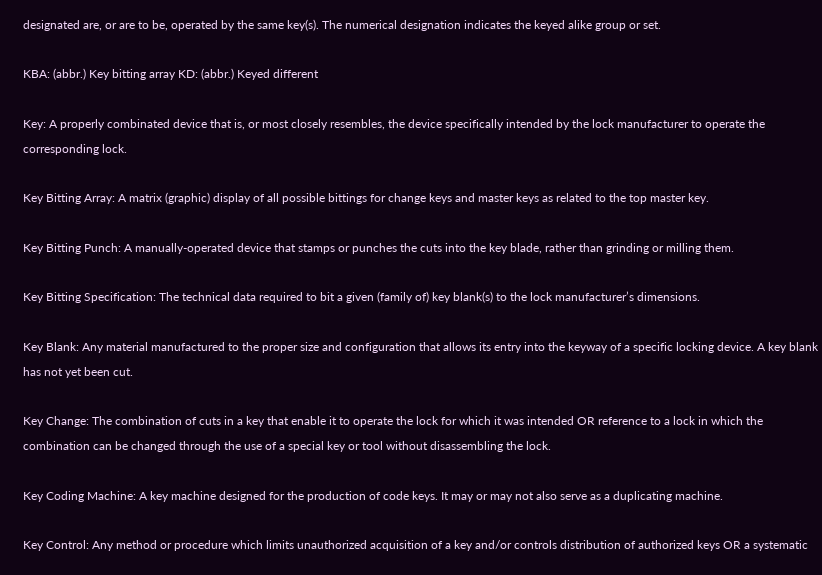designated are, or are to be, operated by the same key(s). The numerical designation indicates the keyed alike group or set.

KBA: (abbr.) Key bitting array KD: (abbr.) Keyed different

Key: A properly combinated device that is, or most closely resembles, the device specifically intended by the lock manufacturer to operate the corresponding lock.

Key Bitting Array: A matrix (graphic) display of all possible bittings for change keys and master keys as related to the top master key.

Key Bitting Punch: A manually-operated device that stamps or punches the cuts into the key blade, rather than grinding or milling them.

Key Bitting Specification: The technical data required to bit a given (family of) key blank(s) to the lock manufacturer’s dimensions.

Key Blank: Any material manufactured to the proper size and configuration that allows its entry into the keyway of a specific locking device. A key blank has not yet been cut.

Key Change: The combination of cuts in a key that enable it to operate the lock for which it was intended OR reference to a lock in which the combination can be changed through the use of a special key or tool without disassembling the lock.

Key Coding Machine: A key machine designed for the production of code keys. It may or may not also serve as a duplicating machine.

Key Control: Any method or procedure which limits unauthorized acquisition of a key and/or controls distribution of authorized keys OR a systematic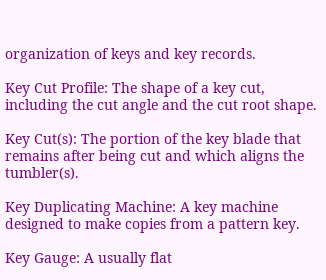organization of keys and key records.

Key Cut Profile: The shape of a key cut, including the cut angle and the cut root shape.

Key Cut(s): The portion of the key blade that remains after being cut and which aligns the tumbler(s).

Key Duplicating Machine: A key machine designed to make copies from a pattern key.

Key Gauge: A usually flat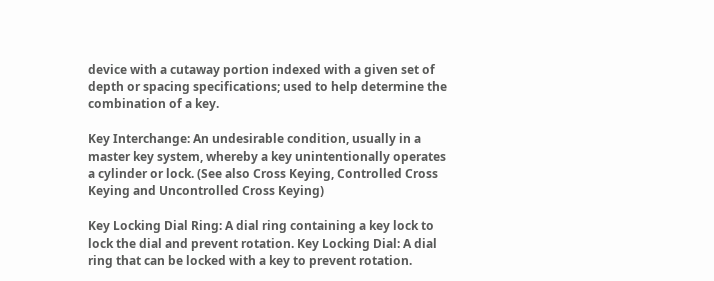device with a cutaway portion indexed with a given set of depth or spacing specifications; used to help determine the combination of a key.

Key Interchange: An undesirable condition, usually in a master key system, whereby a key unintentionally operates a cylinder or lock. (See also Cross Keying, Controlled Cross Keying and Uncontrolled Cross Keying)

Key Locking Dial Ring: A dial ring containing a key lock to lock the dial and prevent rotation. Key Locking Dial: A dial ring that can be locked with a key to prevent rotation.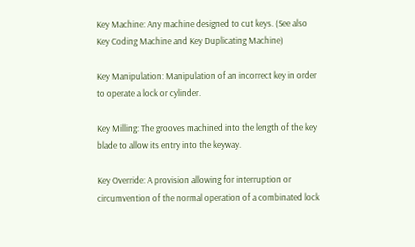Key Machine: Any machine designed to cut keys. (See also Key Coding Machine and Key Duplicating Machine)

Key Manipulation: Manipulation of an incorrect key in order to operate a lock or cylinder.

Key Milling: The grooves machined into the length of the key blade to allow its entry into the keyway.

Key Override: A provision allowing for interruption or circumvention of the normal operation of a combinated lock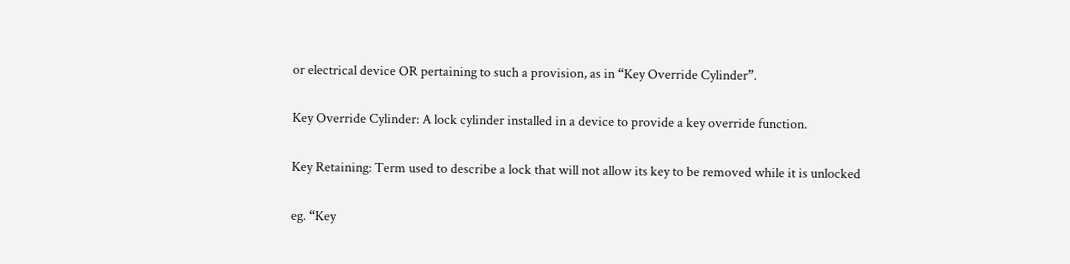or electrical device OR pertaining to such a provision, as in “Key Override Cylinder”.

Key Override Cylinder: A lock cylinder installed in a device to provide a key override function.

Key Retaining: Term used to describe a lock that will not allow its key to be removed while it is unlocked

eg. “Key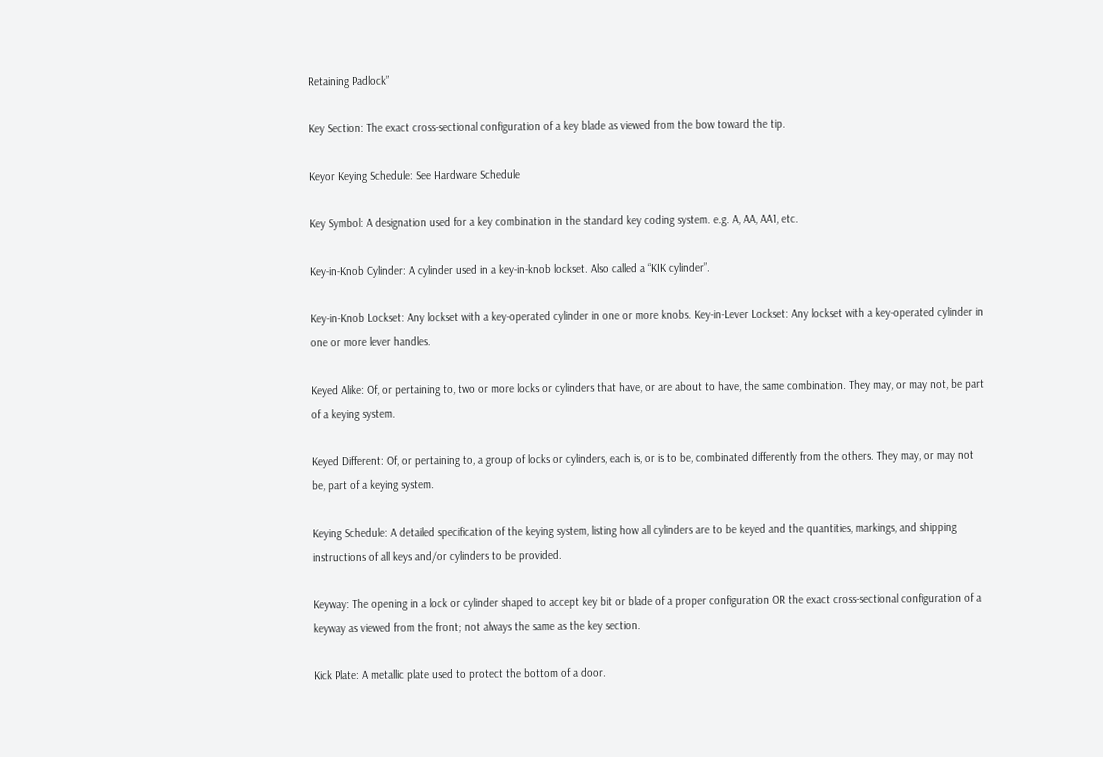Retaining Padlock”

Key Section: The exact cross-sectional configuration of a key blade as viewed from the bow toward the tip.

Keyor Keying Schedule: See Hardware Schedule

Key Symbol: A designation used for a key combination in the standard key coding system. e.g. A, AA, AA1, etc.

Key-in-Knob Cylinder: A cylinder used in a key-in-knob lockset. Also called a “KIK cylinder”.

Key-in-Knob Lockset: Any lockset with a key-operated cylinder in one or more knobs. Key-in-Lever Lockset: Any lockset with a key-operated cylinder in one or more lever handles.

Keyed Alike: Of, or pertaining to, two or more locks or cylinders that have, or are about to have, the same combination. They may, or may not, be part of a keying system.

Keyed Different: Of, or pertaining to, a group of locks or cylinders, each is, or is to be, combinated differently from the others. They may, or may not be, part of a keying system.

Keying Schedule: A detailed specification of the keying system, listing how all cylinders are to be keyed and the quantities, markings, and shipping instructions of all keys and/or cylinders to be provided.

Keyway: The opening in a lock or cylinder shaped to accept key bit or blade of a proper configuration OR the exact cross-sectional configuration of a keyway as viewed from the front; not always the same as the key section.

Kick Plate: A metallic plate used to protect the bottom of a door.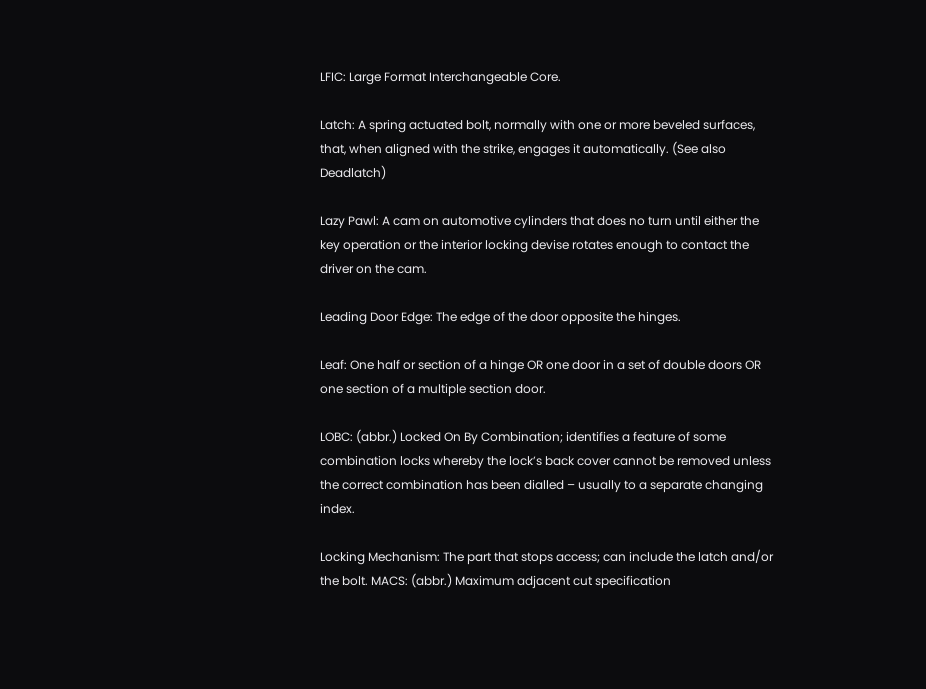LFIC: Large Format Interchangeable Core.

Latch: A spring actuated bolt, normally with one or more beveled surfaces, that, when aligned with the strike, engages it automatically. (See also Deadlatch)

Lazy Pawl: A cam on automotive cylinders that does no turn until either the key operation or the interior locking devise rotates enough to contact the driver on the cam.

Leading Door Edge: The edge of the door opposite the hinges.

Leaf: One half or section of a hinge OR one door in a set of double doors OR one section of a multiple section door.

LOBC: (abbr.) Locked On By Combination; identifies a feature of some combination locks whereby the lock’s back cover cannot be removed unless the correct combination has been dialled – usually to a separate changing index.

Locking Mechanism: The part that stops access; can include the latch and/or the bolt. MACS: (abbr.) Maximum adjacent cut specification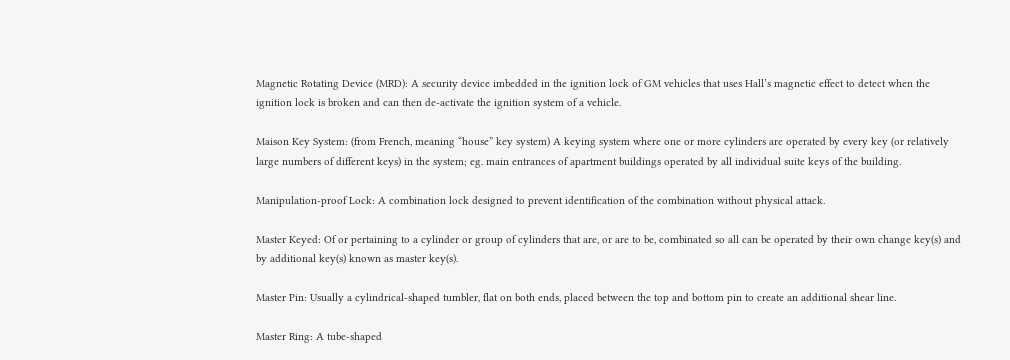Magnetic Rotating Device (MRD): A security device imbedded in the ignition lock of GM vehicles that uses Hall’s magnetic effect to detect when the ignition lock is broken and can then de-activate the ignition system of a vehicle.

Maison Key System: (from French, meaning “house” key system) A keying system where one or more cylinders are operated by every key (or relatively large numbers of different keys) in the system; eg. main entrances of apartment buildings operated by all individual suite keys of the building.

Manipulation-proof Lock: A combination lock designed to prevent identification of the combination without physical attack.

Master Keyed: Of or pertaining to a cylinder or group of cylinders that are, or are to be, combinated so all can be operated by their own change key(s) and by additional key(s) known as master key(s).

Master Pin: Usually a cylindrical-shaped tumbler, flat on both ends, placed between the top and bottom pin to create an additional shear line.

Master Ring: A tube-shaped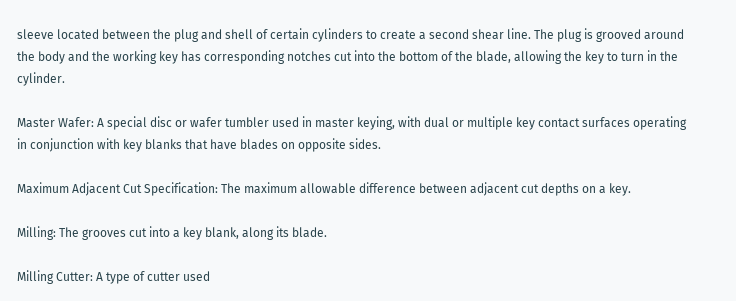sleeve located between the plug and shell of certain cylinders to create a second shear line. The plug is grooved around the body and the working key has corresponding notches cut into the bottom of the blade, allowing the key to turn in the cylinder.

Master Wafer: A special disc or wafer tumbler used in master keying, with dual or multiple key contact surfaces operating in conjunction with key blanks that have blades on opposite sides.

Maximum Adjacent Cut Specification: The maximum allowable difference between adjacent cut depths on a key.

Milling: The grooves cut into a key blank, along its blade.

Milling Cutter: A type of cutter used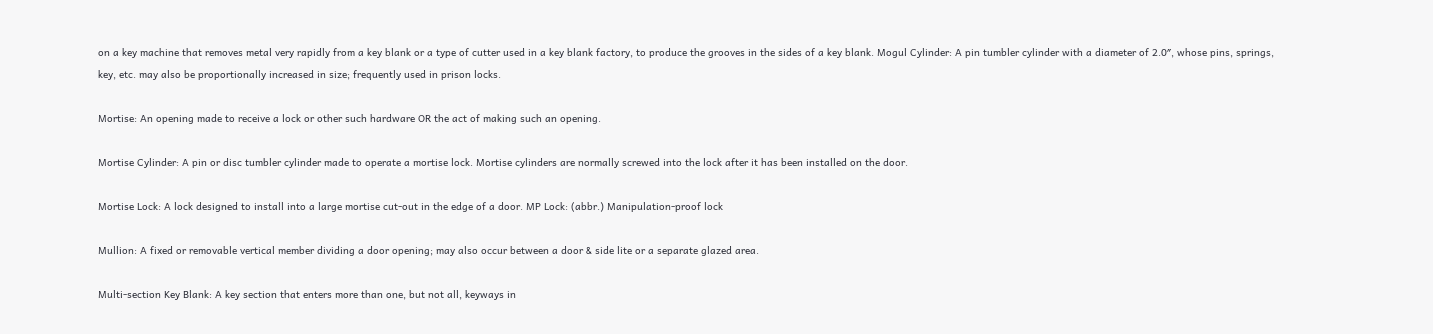on a key machine that removes metal very rapidly from a key blank or a type of cutter used in a key blank factory, to produce the grooves in the sides of a key blank. Mogul Cylinder: A pin tumbler cylinder with a diameter of 2.0″, whose pins, springs, key, etc. may also be proportionally increased in size; frequently used in prison locks.

Mortise: An opening made to receive a lock or other such hardware OR the act of making such an opening.

Mortise Cylinder: A pin or disc tumbler cylinder made to operate a mortise lock. Mortise cylinders are normally screwed into the lock after it has been installed on the door.

Mortise Lock: A lock designed to install into a large mortise cut-out in the edge of a door. MP Lock: (abbr.) Manipulation-proof lock

Mullion: A fixed or removable vertical member dividing a door opening; may also occur between a door & side lite or a separate glazed area.

Multi-section Key Blank: A key section that enters more than one, but not all, keyways in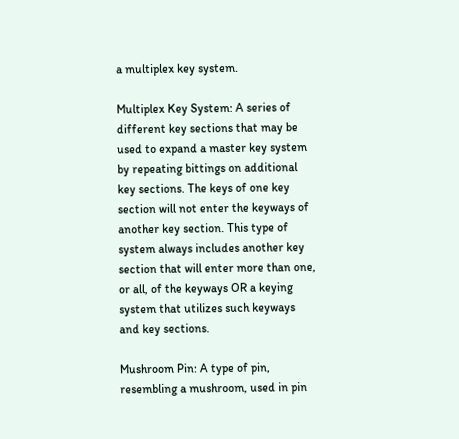a multiplex key system.

Multiplex Key System: A series of different key sections that may be used to expand a master key system by repeating bittings on additional key sections. The keys of one key section will not enter the keyways of another key section. This type of system always includes another key section that will enter more than one, or all, of the keyways OR a keying system that utilizes such keyways and key sections.

Mushroom Pin: A type of pin, resembling a mushroom, used in pin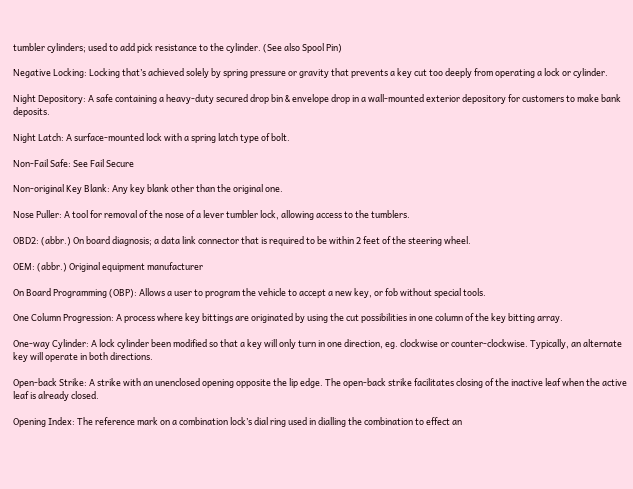tumbler cylinders; used to add pick resistance to the cylinder. (See also Spool Pin)

Negative Locking: Locking that’s achieved solely by spring pressure or gravity that prevents a key cut too deeply from operating a lock or cylinder.

Night Depository: A safe containing a heavy-duty secured drop bin & envelope drop in a wall-mounted exterior depository for customers to make bank deposits.

Night Latch: A surface-mounted lock with a spring latch type of bolt.

Non-Fail Safe: See Fail Secure

Non-original Key Blank: Any key blank other than the original one.

Nose Puller: A tool for removal of the nose of a lever tumbler lock, allowing access to the tumblers.

OBD2: (abbr.) On board diagnosis; a data link connector that is required to be within 2 feet of the steering wheel.

OEM: (abbr.) Original equipment manufacturer

On Board Programming (OBP): Allows a user to program the vehicle to accept a new key, or fob without special tools.

One Column Progression: A process where key bittings are originated by using the cut possibilities in one column of the key bitting array.

One-way Cylinder: A lock cylinder been modified so that a key will only turn in one direction, eg. clockwise or counter-clockwise. Typically, an alternate key will operate in both directions.

Open-back Strike: A strike with an unenclosed opening opposite the lip edge. The open-back strike facilitates closing of the inactive leaf when the active leaf is already closed.

Opening Index: The reference mark on a combination lock’s dial ring used in dialling the combination to effect an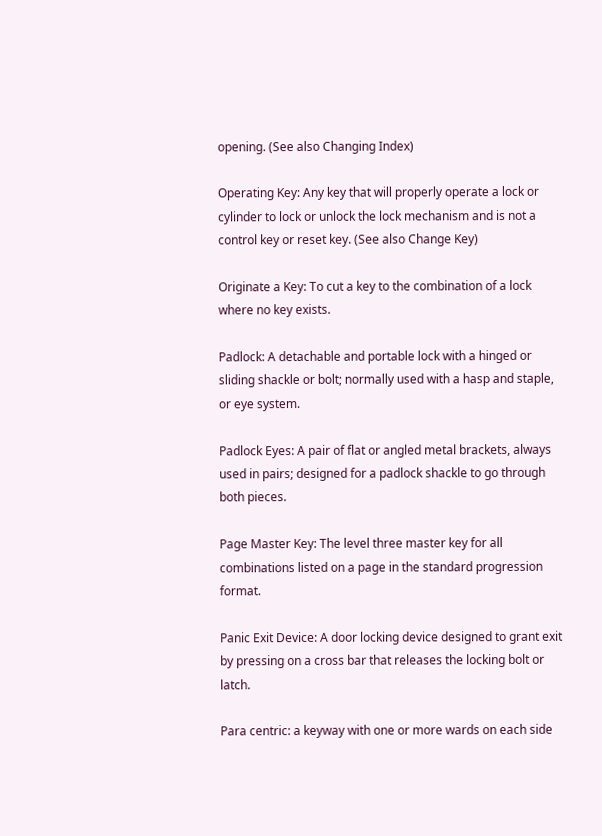opening. (See also Changing Index)

Operating Key: Any key that will properly operate a lock or cylinder to lock or unlock the lock mechanism and is not a control key or reset key. (See also Change Key)

Originate a Key: To cut a key to the combination of a lock where no key exists.

Padlock: A detachable and portable lock with a hinged or sliding shackle or bolt; normally used with a hasp and staple, or eye system.

Padlock Eyes: A pair of flat or angled metal brackets, always used in pairs; designed for a padlock shackle to go through both pieces.

Page Master Key: The level three master key for all combinations listed on a page in the standard progression format.

Panic Exit Device: A door locking device designed to grant exit by pressing on a cross bar that releases the locking bolt or latch.

Para centric: a keyway with one or more wards on each side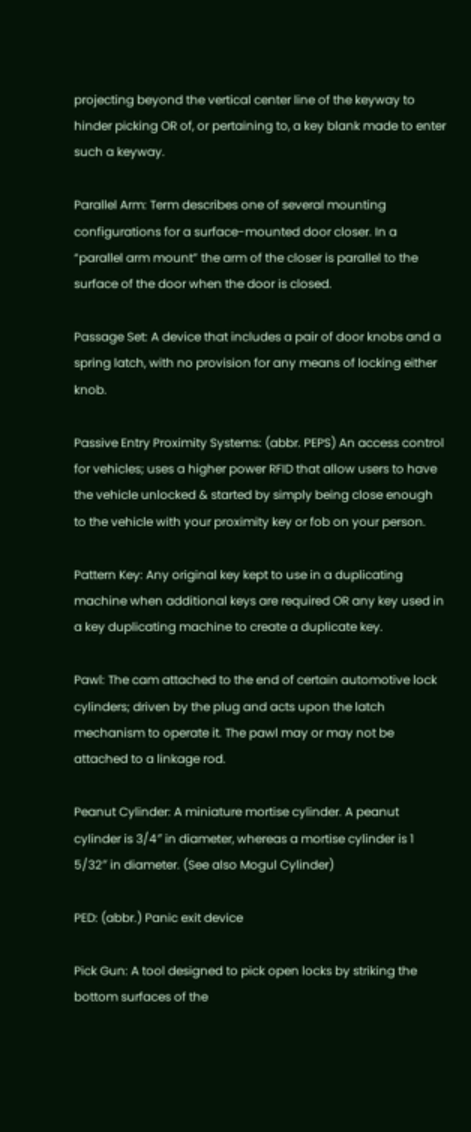projecting beyond the vertical center line of the keyway to hinder picking OR of, or pertaining to, a key blank made to enter such a keyway.

Parallel Arm: Term describes one of several mounting configurations for a surface-mounted door closer. In a “parallel arm mount” the arm of the closer is parallel to the surface of the door when the door is closed.

Passage Set: A device that includes a pair of door knobs and a spring latch, with no provision for any means of locking either knob.

Passive Entry Proximity Systems: (abbr. PEPS) An access control for vehicles; uses a higher power RFID that allow users to have the vehicle unlocked & started by simply being close enough to the vehicle with your proximity key or fob on your person.

Pattern Key: Any original key kept to use in a duplicating machine when additional keys are required OR any key used in a key duplicating machine to create a duplicate key.

Pawl: The cam attached to the end of certain automotive lock cylinders; driven by the plug and acts upon the latch mechanism to operate it. The pawl may or may not be attached to a linkage rod.

Peanut Cylinder: A miniature mortise cylinder. A peanut cylinder is 3/4″ in diameter, whereas a mortise cylinder is 1 5/32″ in diameter. (See also Mogul Cylinder)

PED: (abbr.) Panic exit device

Pick Gun: A tool designed to pick open locks by striking the bottom surfaces of the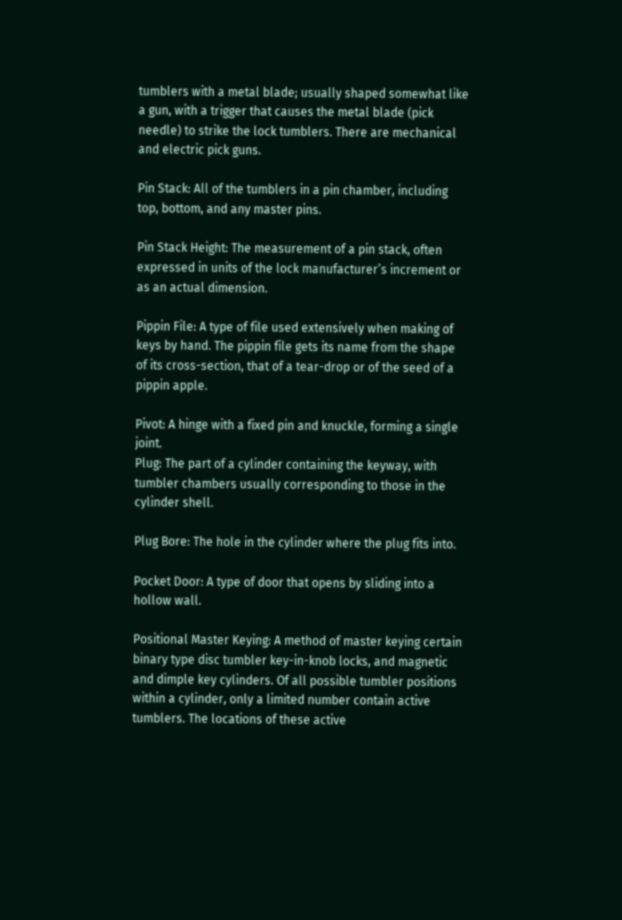tumblers with a metal blade; usually shaped somewhat like a gun, with a trigger that causes the metal blade (pick needle) to strike the lock tumblers. There are mechanical and electric pick guns.

Pin Stack: All of the tumblers in a pin chamber, including top, bottom, and any master pins.

Pin Stack Height: The measurement of a pin stack, often expressed in units of the lock manufacturer’s increment or as an actual dimension.

Pippin File: A type of file used extensively when making of keys by hand. The pippin file gets its name from the shape of its cross-section, that of a tear-drop or of the seed of a pippin apple.

Pivot: A hinge with a fixed pin and knuckle, forming a single joint.
Plug: The part of a cylinder containing the keyway, with tumbler chambers usually corresponding to those in the cylinder shell.

Plug Bore: The hole in the cylinder where the plug fits into.

Pocket Door: A type of door that opens by sliding into a hollow wall.

Positional Master Keying: A method of master keying certain binary type disc tumbler key-in-knob locks, and magnetic and dimple key cylinders. Of all possible tumbler positions within a cylinder, only a limited number contain active tumblers. The locations of these active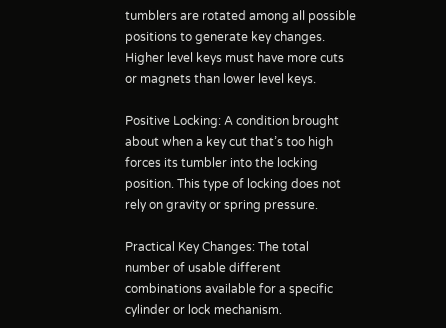tumblers are rotated among all possible positions to generate key changes. Higher level keys must have more cuts or magnets than lower level keys.

Positive Locking: A condition brought about when a key cut that’s too high forces its tumbler into the locking position. This type of locking does not rely on gravity or spring pressure.

Practical Key Changes: The total number of usable different combinations available for a specific cylinder or lock mechanism.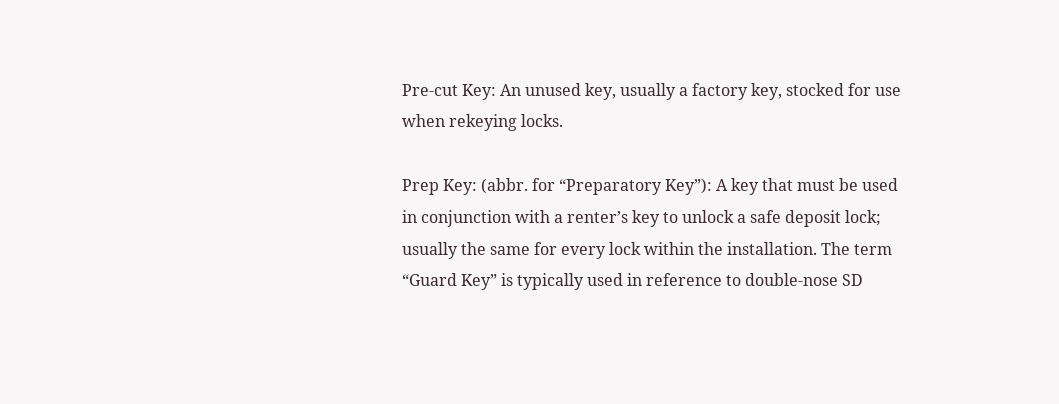Pre-cut Key: An unused key, usually a factory key, stocked for use when rekeying locks.

Prep Key: (abbr. for “Preparatory Key”): A key that must be used in conjunction with a renter’s key to unlock a safe deposit lock; usually the same for every lock within the installation. The term “Guard Key” is typically used in reference to double-nose SD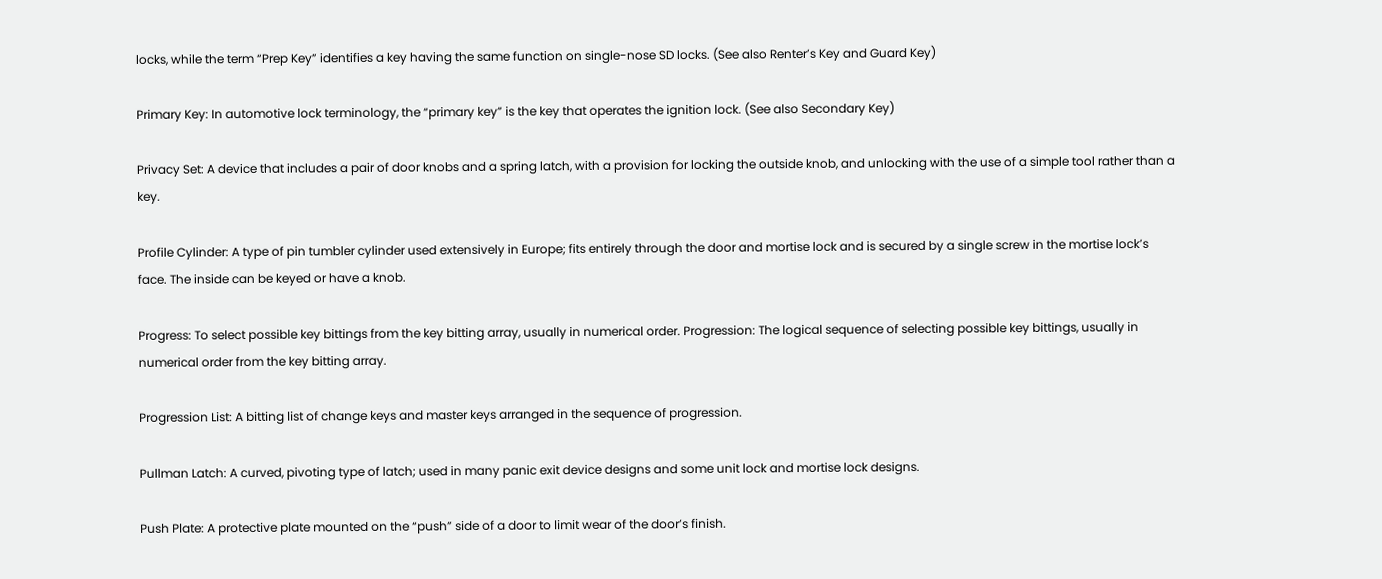locks, while the term “Prep Key” identifies a key having the same function on single-nose SD locks. (See also Renter’s Key and Guard Key)

Primary Key: In automotive lock terminology, the “primary key” is the key that operates the ignition lock. (See also Secondary Key)

Privacy Set: A device that includes a pair of door knobs and a spring latch, with a provision for locking the outside knob, and unlocking with the use of a simple tool rather than a key.

Profile Cylinder: A type of pin tumbler cylinder used extensively in Europe; fits entirely through the door and mortise lock and is secured by a single screw in the mortise lock’s face. The inside can be keyed or have a knob.

Progress: To select possible key bittings from the key bitting array, usually in numerical order. Progression: The logical sequence of selecting possible key bittings, usually in numerical order from the key bitting array.

Progression List: A bitting list of change keys and master keys arranged in the sequence of progression.

Pullman Latch: A curved, pivoting type of latch; used in many panic exit device designs and some unit lock and mortise lock designs.

Push Plate: A protective plate mounted on the “push” side of a door to limit wear of the door’s finish.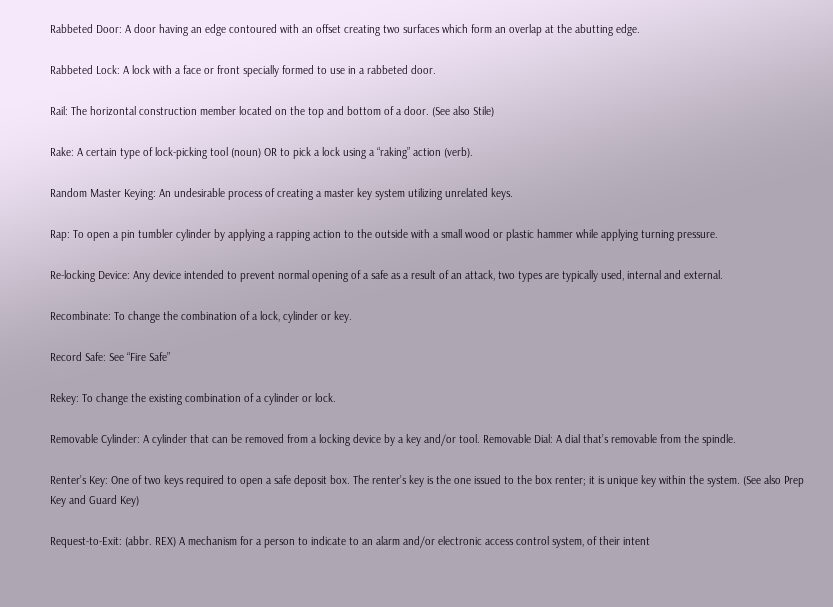Rabbeted Door: A door having an edge contoured with an offset creating two surfaces which form an overlap at the abutting edge.

Rabbeted Lock: A lock with a face or front specially formed to use in a rabbeted door.

Rail: The horizontal construction member located on the top and bottom of a door. (See also Stile)

Rake: A certain type of lock-picking tool (noun) OR to pick a lock using a “raking” action (verb).

Random Master Keying: An undesirable process of creating a master key system utilizing unrelated keys.

Rap: To open a pin tumbler cylinder by applying a rapping action to the outside with a small wood or plastic hammer while applying turning pressure.

Re-locking Device: Any device intended to prevent normal opening of a safe as a result of an attack, two types are typically used, internal and external.

Recombinate: To change the combination of a lock, cylinder or key.

Record Safe: See “Fire Safe”

Rekey: To change the existing combination of a cylinder or lock.

Removable Cylinder: A cylinder that can be removed from a locking device by a key and/or tool. Removable Dial: A dial that’s removable from the spindle.

Renter’s Key: One of two keys required to open a safe deposit box. The renter’s key is the one issued to the box renter; it is unique key within the system. (See also Prep Key and Guard Key)

Request-to-Exit: (abbr. REX) A mechanism for a person to indicate to an alarm and/or electronic access control system, of their intent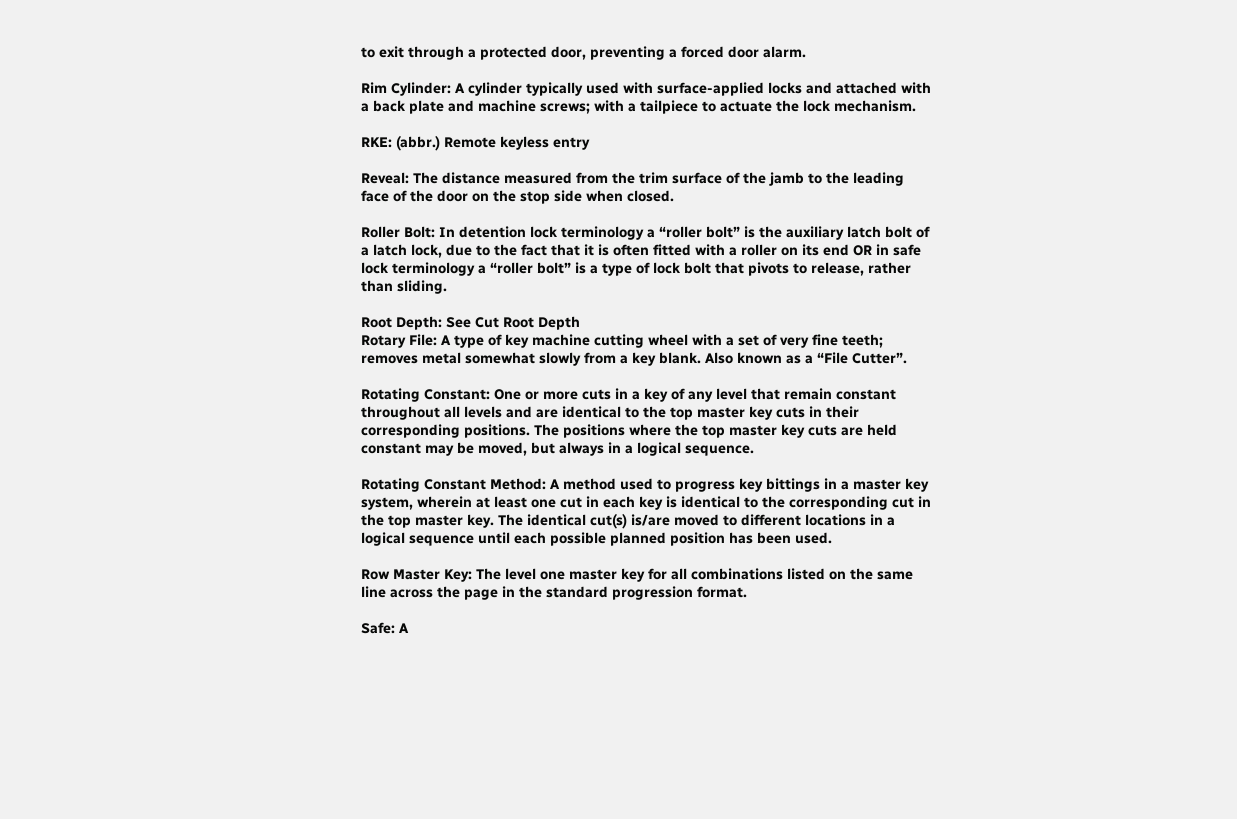to exit through a protected door, preventing a forced door alarm.

Rim Cylinder: A cylinder typically used with surface-applied locks and attached with a back plate and machine screws; with a tailpiece to actuate the lock mechanism.

RKE: (abbr.) Remote keyless entry

Reveal: The distance measured from the trim surface of the jamb to the leading face of the door on the stop side when closed.

Roller Bolt: In detention lock terminology a “roller bolt” is the auxiliary latch bolt of a latch lock, due to the fact that it is often fitted with a roller on its end OR in safe lock terminology a “roller bolt” is a type of lock bolt that pivots to release, rather than sliding.

Root Depth: See Cut Root Depth
Rotary File: A type of key machine cutting wheel with a set of very fine teeth; removes metal somewhat slowly from a key blank. Also known as a “File Cutter”.

Rotating Constant: One or more cuts in a key of any level that remain constant throughout all levels and are identical to the top master key cuts in their corresponding positions. The positions where the top master key cuts are held constant may be moved, but always in a logical sequence.

Rotating Constant Method: A method used to progress key bittings in a master key system, wherein at least one cut in each key is identical to the corresponding cut in the top master key. The identical cut(s) is/are moved to different locations in a logical sequence until each possible planned position has been used.

Row Master Key: The level one master key for all combinations listed on the same line across the page in the standard progression format.

Safe: A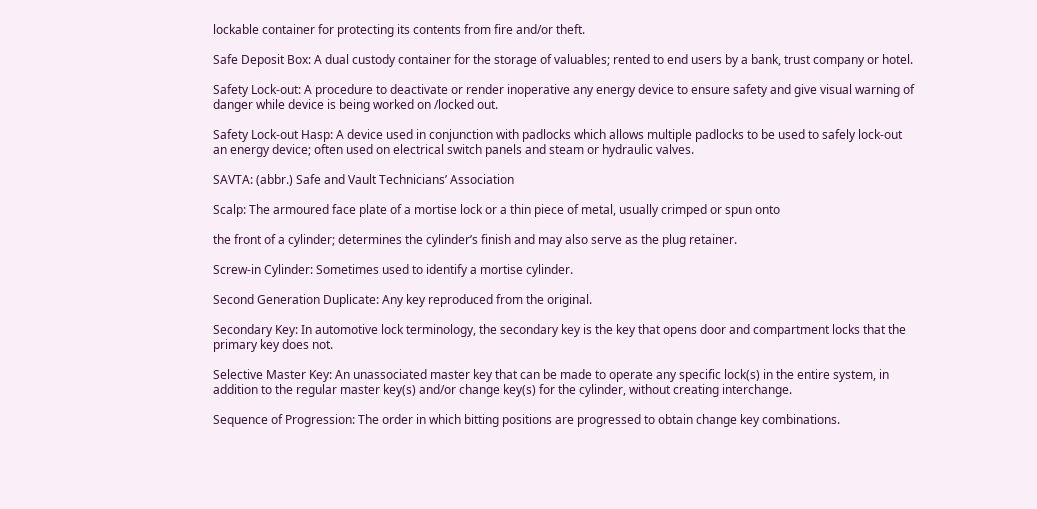lockable container for protecting its contents from fire and/or theft.

Safe Deposit Box: A dual custody container for the storage of valuables; rented to end users by a bank, trust company or hotel.

Safety Lock-out: A procedure to deactivate or render inoperative any energy device to ensure safety and give visual warning of danger while device is being worked on /locked out.

Safety Lock-out Hasp: A device used in conjunction with padlocks which allows multiple padlocks to be used to safely lock-out an energy device; often used on electrical switch panels and steam or hydraulic valves.

SAVTA: (abbr.) Safe and Vault Technicians’ Association

Scalp: The armoured face plate of a mortise lock or a thin piece of metal, usually crimped or spun onto

the front of a cylinder; determines the cylinder’s finish and may also serve as the plug retainer.

Screw-in Cylinder: Sometimes used to identify a mortise cylinder.

Second Generation Duplicate: Any key reproduced from the original.

Secondary Key: In automotive lock terminology, the secondary key is the key that opens door and compartment locks that the primary key does not.

Selective Master Key: An unassociated master key that can be made to operate any specific lock(s) in the entire system, in addition to the regular master key(s) and/or change key(s) for the cylinder, without creating interchange.

Sequence of Progression: The order in which bitting positions are progressed to obtain change key combinations.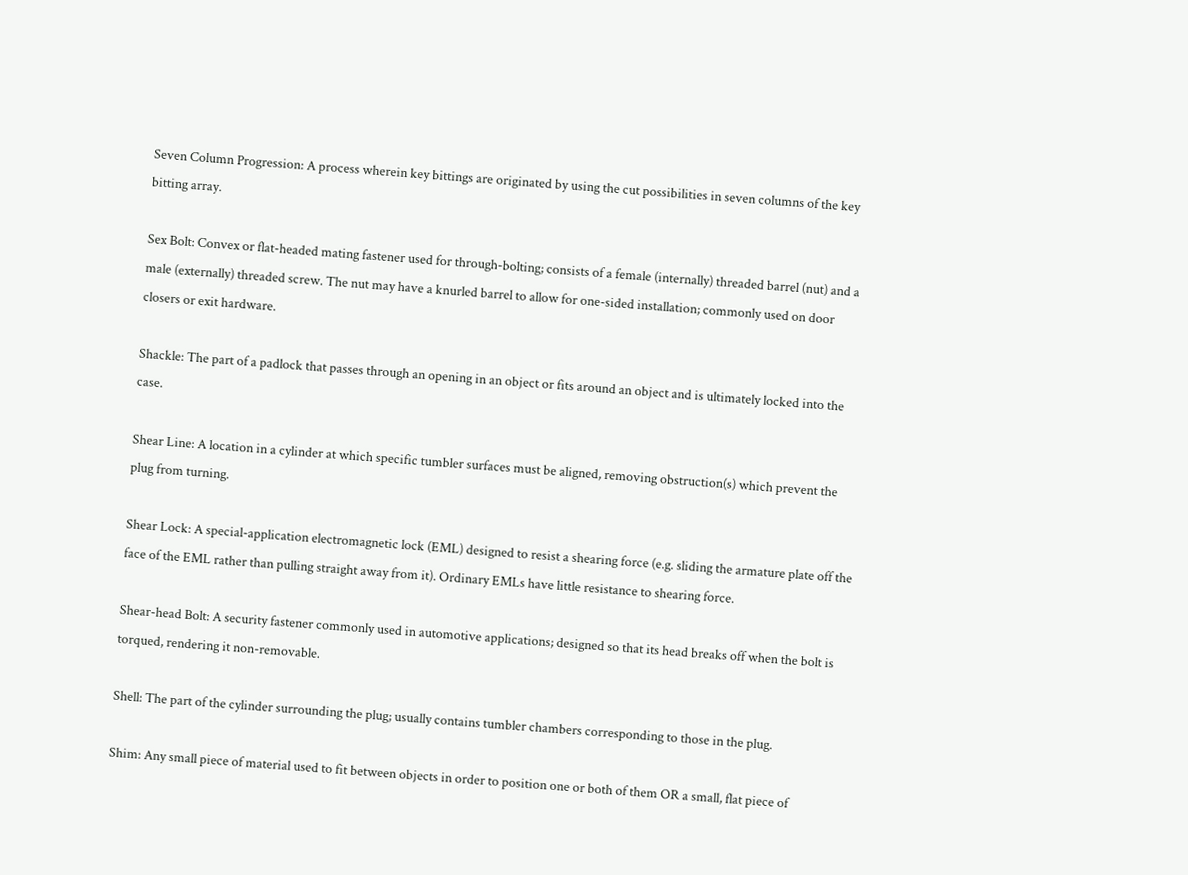Seven Column Progression: A process wherein key bittings are originated by using the cut possibilities in seven columns of the key bitting array.

Sex Bolt: Convex or flat-headed mating fastener used for through-bolting; consists of a female (internally) threaded barrel (nut) and a male (externally) threaded screw. The nut may have a knurled barrel to allow for one-sided installation; commonly used on door closers or exit hardware.

Shackle: The part of a padlock that passes through an opening in an object or fits around an object and is ultimately locked into the case.

Shear Line: A location in a cylinder at which specific tumbler surfaces must be aligned, removing obstruction(s) which prevent the plug from turning.

Shear Lock: A special-application electromagnetic lock (EML) designed to resist a shearing force (e.g. sliding the armature plate off the face of the EML rather than pulling straight away from it). Ordinary EMLs have little resistance to shearing force.

Shear-head Bolt: A security fastener commonly used in automotive applications; designed so that its head breaks off when the bolt is torqued, rendering it non-removable.

Shell: The part of the cylinder surrounding the plug; usually contains tumbler chambers corresponding to those in the plug.

Shim: Any small piece of material used to fit between objects in order to position one or both of them OR a small, flat piece of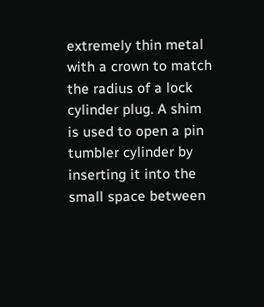extremely thin metal with a crown to match the radius of a lock cylinder plug. A shim is used to open a pin tumbler cylinder by inserting it into the small space between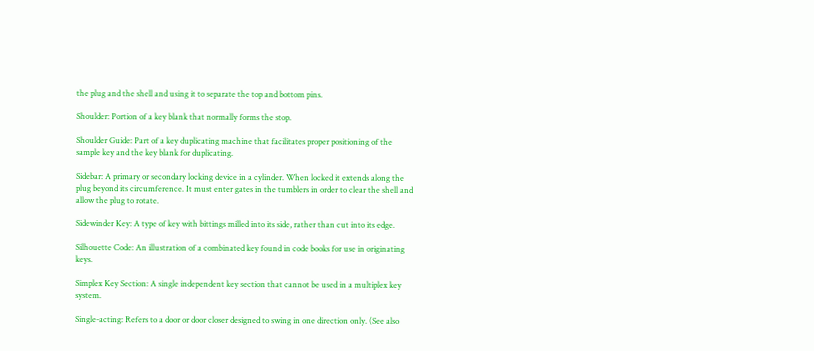the plug and the shell and using it to separate the top and bottom pins.

Shoulder: Portion of a key blank that normally forms the stop.

Shoulder Guide: Part of a key duplicating machine that facilitates proper positioning of the sample key and the key blank for duplicating.

Sidebar: A primary or secondary locking device in a cylinder. When locked it extends along the plug beyond its circumference. It must enter gates in the tumblers in order to clear the shell and allow the plug to rotate.

Sidewinder Key: A type of key with bittings milled into its side, rather than cut into its edge.

Silhouette Code: An illustration of a combinated key found in code books for use in originating keys.

Simplex Key Section: A single independent key section that cannot be used in a multiplex key system.

Single-acting: Refers to a door or door closer designed to swing in one direction only. (See also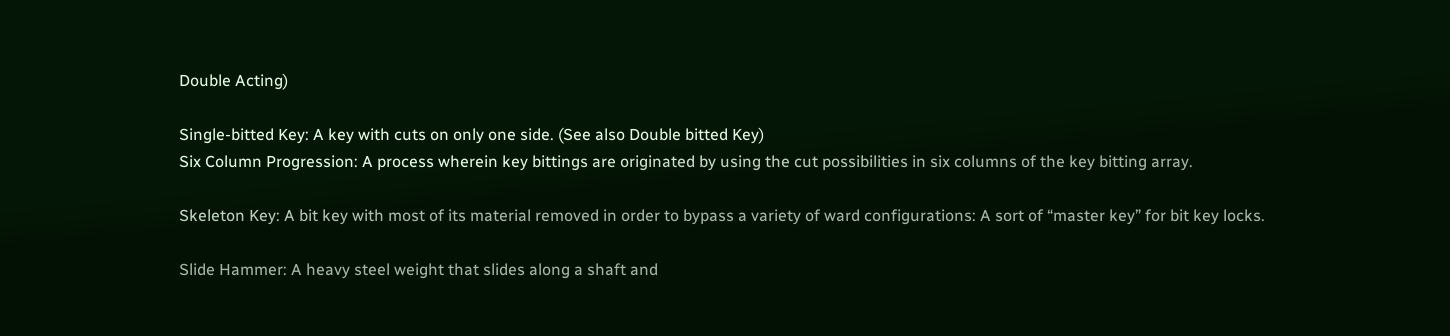Double Acting)

Single-bitted Key: A key with cuts on only one side. (See also Double bitted Key)
Six Column Progression: A process wherein key bittings are originated by using the cut possibilities in six columns of the key bitting array.

Skeleton Key: A bit key with most of its material removed in order to bypass a variety of ward configurations: A sort of “master key” for bit key locks.

Slide Hammer: A heavy steel weight that slides along a shaft and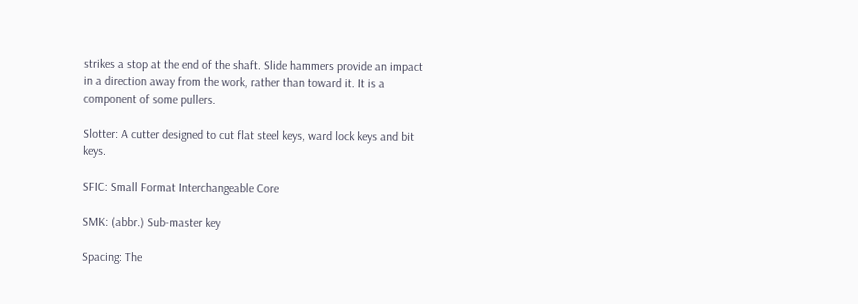strikes a stop at the end of the shaft. Slide hammers provide an impact in a direction away from the work, rather than toward it. It is a component of some pullers.

Slotter: A cutter designed to cut flat steel keys, ward lock keys and bit keys.

SFIC: Small Format Interchangeable Core

SMK: (abbr.) Sub-master key

Spacing: The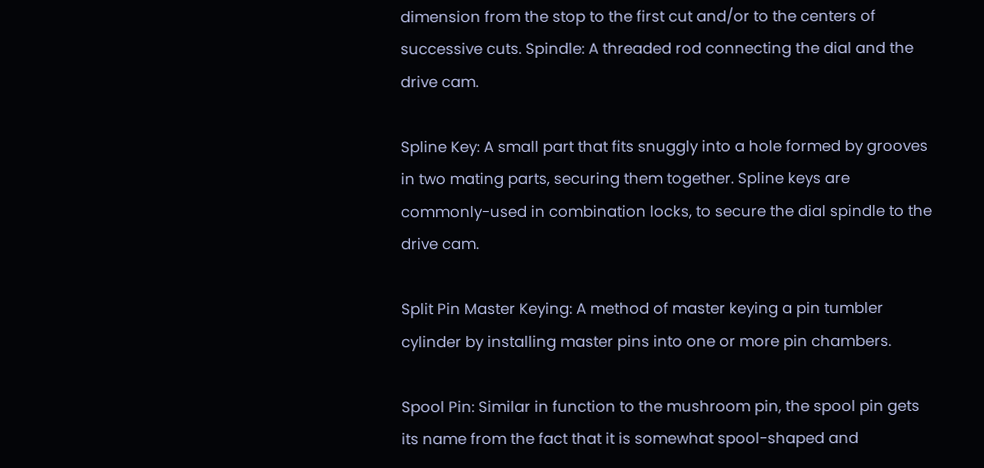dimension from the stop to the first cut and/or to the centers of successive cuts. Spindle: A threaded rod connecting the dial and the drive cam.

Spline Key: A small part that fits snuggly into a hole formed by grooves in two mating parts, securing them together. Spline keys are commonly-used in combination locks, to secure the dial spindle to the drive cam.

Split Pin Master Keying: A method of master keying a pin tumbler cylinder by installing master pins into one or more pin chambers.

Spool Pin: Similar in function to the mushroom pin, the spool pin gets its name from the fact that it is somewhat spool-shaped and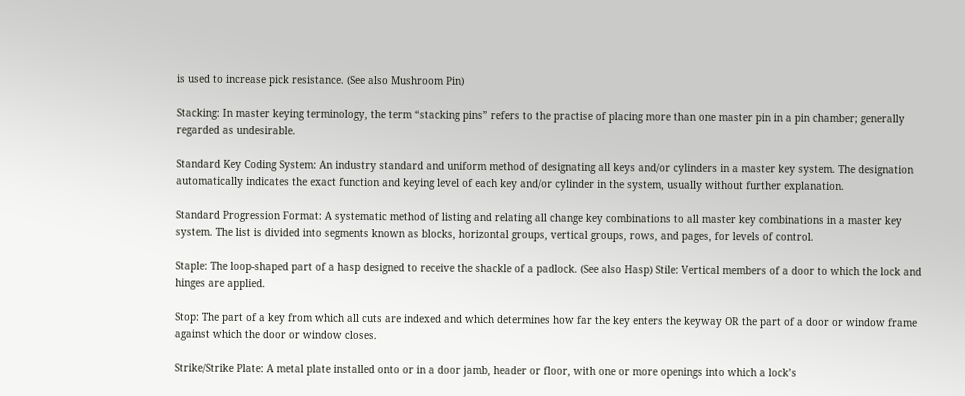is used to increase pick resistance. (See also Mushroom Pin)

Stacking: In master keying terminology, the term “stacking pins” refers to the practise of placing more than one master pin in a pin chamber; generally regarded as undesirable.

Standard Key Coding System: An industry standard and uniform method of designating all keys and/or cylinders in a master key system. The designation automatically indicates the exact function and keying level of each key and/or cylinder in the system, usually without further explanation.

Standard Progression Format: A systematic method of listing and relating all change key combinations to all master key combinations in a master key system. The list is divided into segments known as blocks, horizontal groups, vertical groups, rows, and pages, for levels of control.

Staple: The loop-shaped part of a hasp designed to receive the shackle of a padlock. (See also Hasp) Stile: Vertical members of a door to which the lock and hinges are applied.

Stop: The part of a key from which all cuts are indexed and which determines how far the key enters the keyway OR the part of a door or window frame against which the door or window closes.

Strike/Strike Plate: A metal plate installed onto or in a door jamb, header or floor, with one or more openings into which a lock’s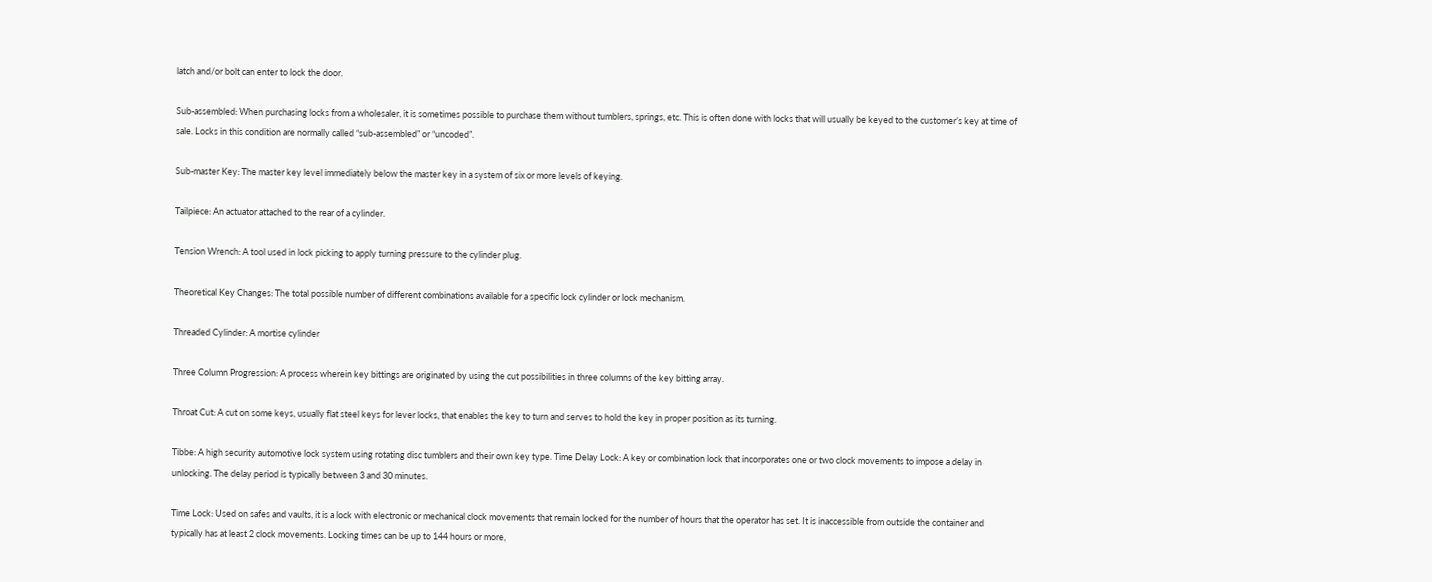latch and/or bolt can enter to lock the door.

Sub-assembled: When purchasing locks from a wholesaler, it is sometimes possible to purchase them without tumblers, springs, etc. This is often done with locks that will usually be keyed to the customer’s key at time of sale. Locks in this condition are normally called “sub-assembled” or “uncoded”.

Sub-master Key: The master key level immediately below the master key in a system of six or more levels of keying.

Tailpiece: An actuator attached to the rear of a cylinder.

Tension Wrench: A tool used in lock picking to apply turning pressure to the cylinder plug.

Theoretical Key Changes: The total possible number of different combinations available for a specific lock cylinder or lock mechanism.

Threaded Cylinder: A mortise cylinder

Three Column Progression: A process wherein key bittings are originated by using the cut possibilities in three columns of the key bitting array.

Throat Cut: A cut on some keys, usually flat steel keys for lever locks, that enables the key to turn and serves to hold the key in proper position as its turning.

Tibbe: A high security automotive lock system using rotating disc tumblers and their own key type. Time Delay Lock: A key or combination lock that incorporates one or two clock movements to impose a delay in unlocking. The delay period is typically between 3 and 30 minutes.

Time Lock: Used on safes and vaults, it is a lock with electronic or mechanical clock movements that remain locked for the number of hours that the operator has set. It is inaccessible from outside the container and typically has at least 2 clock movements. Locking times can be up to 144 hours or more,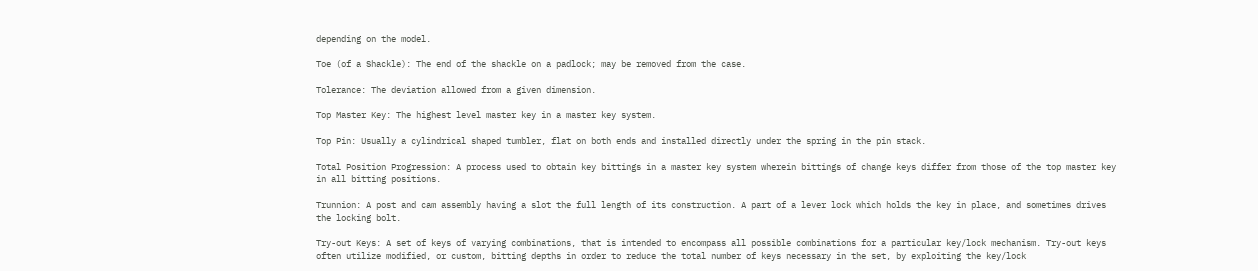depending on the model.

Toe (of a Shackle): The end of the shackle on a padlock; may be removed from the case.

Tolerance: The deviation allowed from a given dimension.

Top Master Key: The highest level master key in a master key system.

Top Pin: Usually a cylindrical shaped tumbler, flat on both ends and installed directly under the spring in the pin stack.

Total Position Progression: A process used to obtain key bittings in a master key system wherein bittings of change keys differ from those of the top master key in all bitting positions.

Trunnion: A post and cam assembly having a slot the full length of its construction. A part of a lever lock which holds the key in place, and sometimes drives the locking bolt.

Try-out Keys: A set of keys of varying combinations, that is intended to encompass all possible combinations for a particular key/lock mechanism. Try-out keys often utilize modified, or custom, bitting depths in order to reduce the total number of keys necessary in the set, by exploiting the key/lock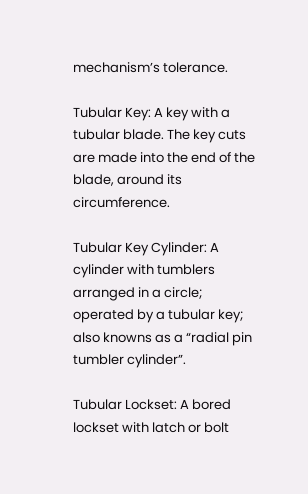mechanism’s tolerance.

Tubular Key: A key with a tubular blade. The key cuts are made into the end of the blade, around its circumference.

Tubular Key Cylinder: A cylinder with tumblers arranged in a circle; operated by a tubular key; also knowns as a “radial pin tumbler cylinder”.

Tubular Lockset: A bored lockset with latch or bolt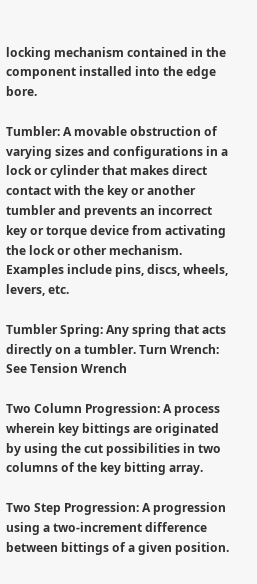locking mechanism contained in the component installed into the edge bore.

Tumbler: A movable obstruction of varying sizes and configurations in a lock or cylinder that makes direct contact with the key or another tumbler and prevents an incorrect key or torque device from activating the lock or other mechanism. Examples include pins, discs, wheels, levers, etc.

Tumbler Spring: Any spring that acts directly on a tumbler. Turn Wrench: See Tension Wrench

Two Column Progression: A process wherein key bittings are originated by using the cut possibilities in two columns of the key bitting array.

Two Step Progression: A progression using a two-increment difference between bittings of a given position.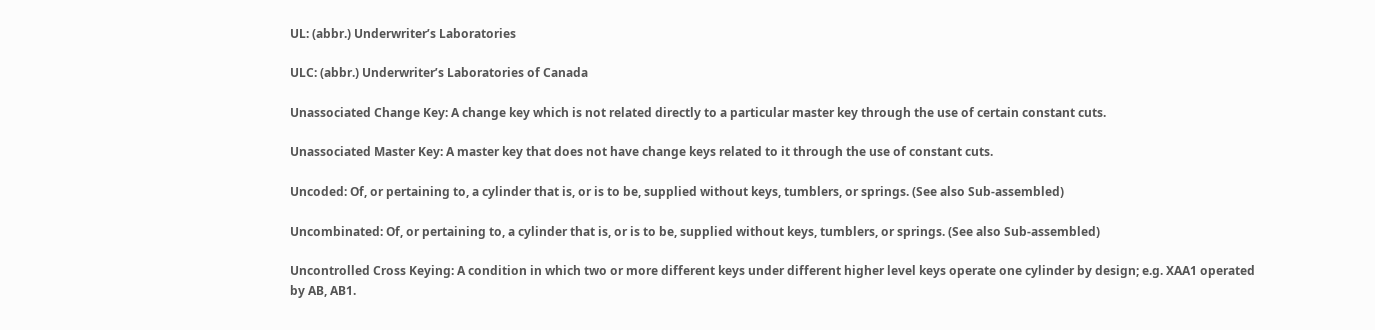UL: (abbr.) Underwriter’s Laboratories

ULC: (abbr.) Underwriter’s Laboratories of Canada

Unassociated Change Key: A change key which is not related directly to a particular master key through the use of certain constant cuts.

Unassociated Master Key: A master key that does not have change keys related to it through the use of constant cuts.

Uncoded: Of, or pertaining to, a cylinder that is, or is to be, supplied without keys, tumblers, or springs. (See also Sub-assembled)

Uncombinated: Of, or pertaining to, a cylinder that is, or is to be, supplied without keys, tumblers, or springs. (See also Sub-assembled)

Uncontrolled Cross Keying: A condition in which two or more different keys under different higher level keys operate one cylinder by design; e.g. XAA1 operated by AB, AB1.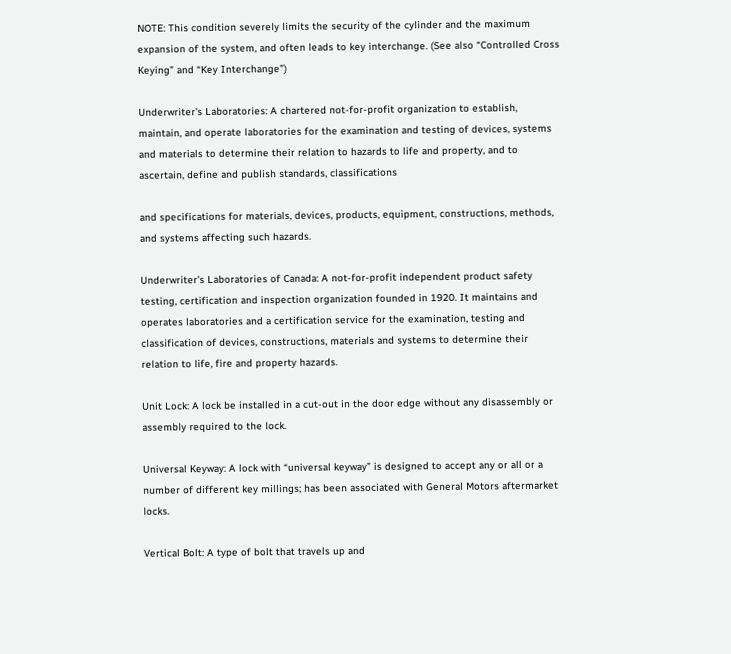NOTE: This condition severely limits the security of the cylinder and the maximum expansion of the system, and often leads to key interchange. (See also “Controlled Cross Keying” and “Key Interchange”)

Underwriter’s Laboratories: A chartered not-for-profit organization to establish, maintain, and operate laboratories for the examination and testing of devices, systems and materials to determine their relation to hazards to life and property, and to ascertain, define and publish standards, classifications

and specifications for materials, devices, products, equipment, constructions, methods, and systems affecting such hazards.

Underwriter’s Laboratories of Canada: A not-for-profit independent product safety testing, certification and inspection organization founded in 1920. It maintains and operates laboratories and a certification service for the examination, testing and classification of devices, constructions, materials and systems to determine their relation to life, fire and property hazards.

Unit Lock: A lock be installed in a cut-out in the door edge without any disassembly or assembly required to the lock.

Universal Keyway: A lock with “universal keyway” is designed to accept any or all or a number of different key millings; has been associated with General Motors aftermarket locks.

Vertical Bolt: A type of bolt that travels up and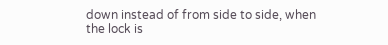down instead of from side to side, when the lock is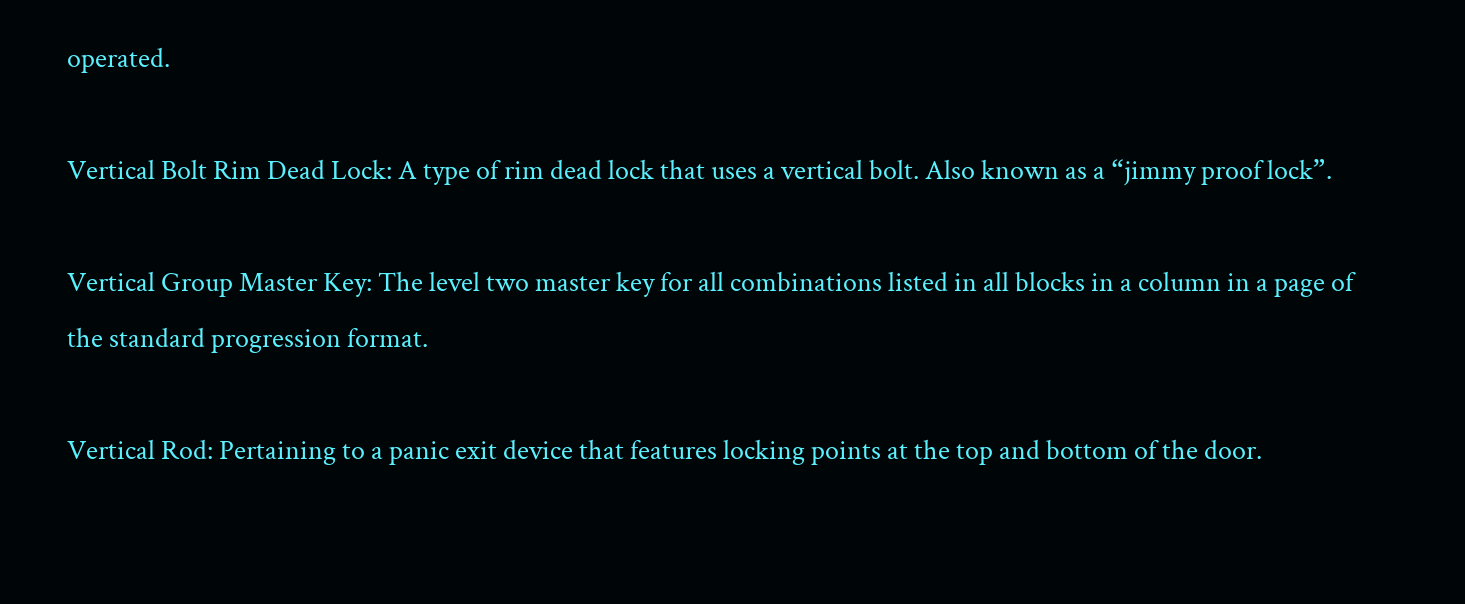operated.

Vertical Bolt Rim Dead Lock: A type of rim dead lock that uses a vertical bolt. Also known as a “jimmy proof lock”.

Vertical Group Master Key: The level two master key for all combinations listed in all blocks in a column in a page of the standard progression format.

Vertical Rod: Pertaining to a panic exit device that features locking points at the top and bottom of the door.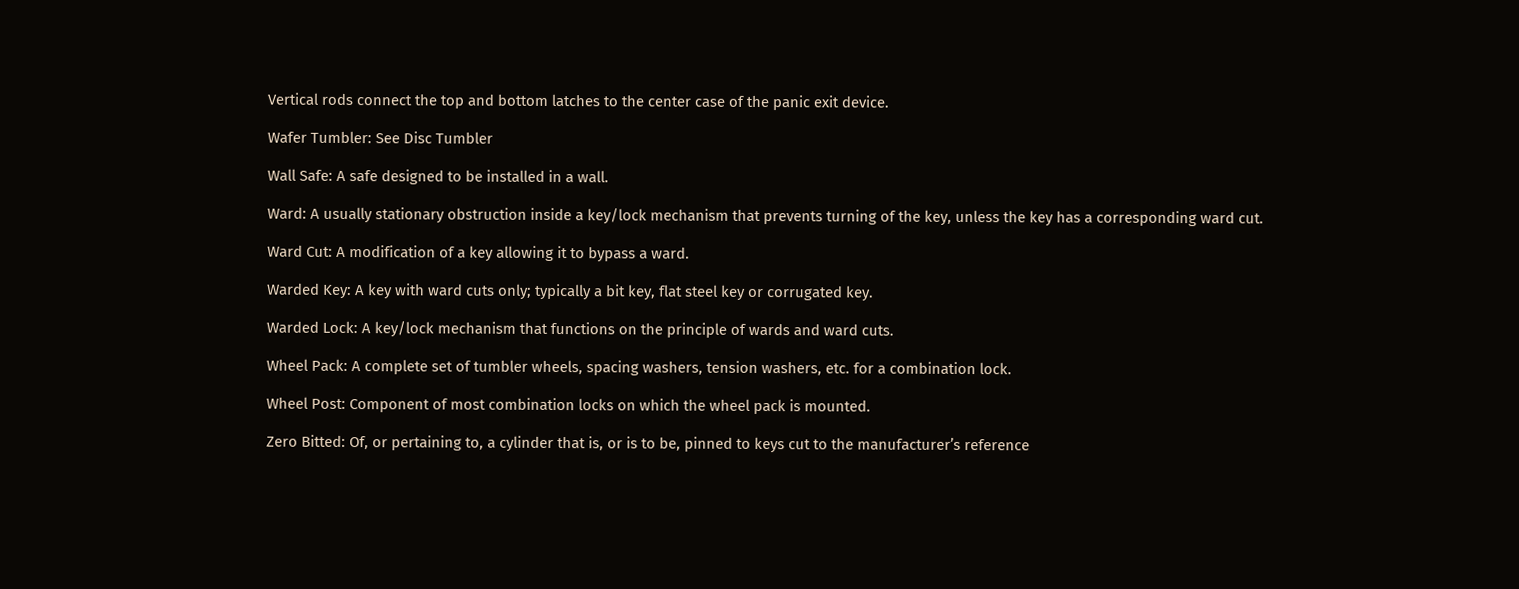Vertical rods connect the top and bottom latches to the center case of the panic exit device.

Wafer Tumbler: See Disc Tumbler

Wall Safe: A safe designed to be installed in a wall.

Ward: A usually stationary obstruction inside a key/lock mechanism that prevents turning of the key, unless the key has a corresponding ward cut.

Ward Cut: A modification of a key allowing it to bypass a ward.

Warded Key: A key with ward cuts only; typically a bit key, flat steel key or corrugated key.

Warded Lock: A key/lock mechanism that functions on the principle of wards and ward cuts.

Wheel Pack: A complete set of tumbler wheels, spacing washers, tension washers, etc. for a combination lock.

Wheel Post: Component of most combination locks on which the wheel pack is mounted.

Zero Bitted: Of, or pertaining to, a cylinder that is, or is to be, pinned to keys cut to the manufacturer’s reference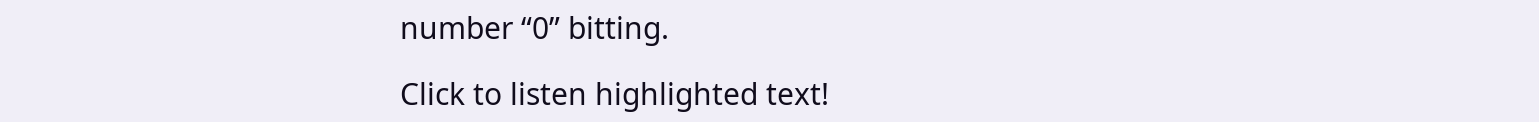number “0” bitting.

Click to listen highlighted text!